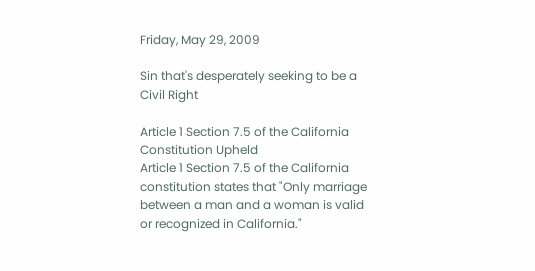Friday, May 29, 2009

Sin that's desperately seeking to be a Civil Right

Article 1 Section 7.5 of the California Constitution Upheld
Article 1 Section 7.5 of the California constitution states that "Only marriage between a man and a woman is valid or recognized in California."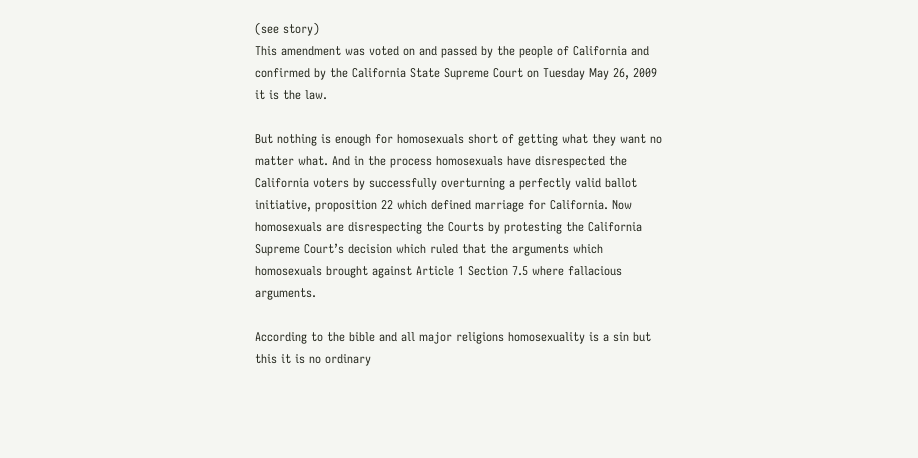(see story)
This amendment was voted on and passed by the people of California and confirmed by the California State Supreme Court on Tuesday May 26, 2009 it is the law.

But nothing is enough for homosexuals short of getting what they want no matter what. And in the process homosexuals have disrespected the California voters by successfully overturning a perfectly valid ballot initiative, proposition 22 which defined marriage for California. Now homosexuals are disrespecting the Courts by protesting the California Supreme Court’s decision which ruled that the arguments which homosexuals brought against Article 1 Section 7.5 where fallacious arguments.

According to the bible and all major religions homosexuality is a sin but this it is no ordinary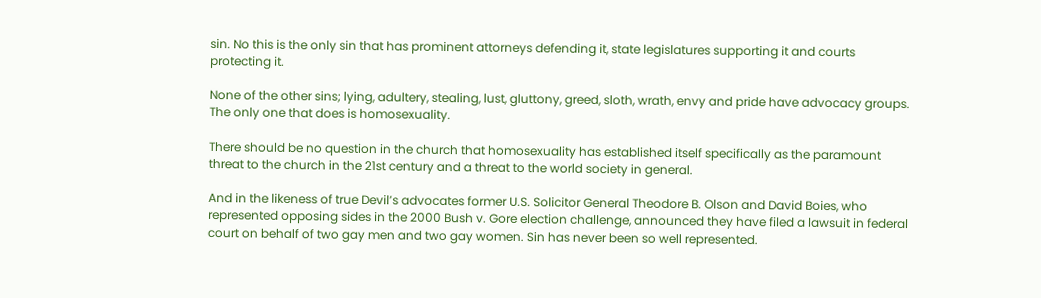sin. No this is the only sin that has prominent attorneys defending it, state legislatures supporting it and courts protecting it.

None of the other sins; lying, adultery, stealing, lust, gluttony, greed, sloth, wrath, envy and pride have advocacy groups. The only one that does is homosexuality.

There should be no question in the church that homosexuality has established itself specifically as the paramount threat to the church in the 21st century and a threat to the world society in general.

And in the likeness of true Devil’s advocates former U.S. Solicitor General Theodore B. Olson and David Boies, who represented opposing sides in the 2000 Bush v. Gore election challenge, announced they have filed a lawsuit in federal court on behalf of two gay men and two gay women. Sin has never been so well represented.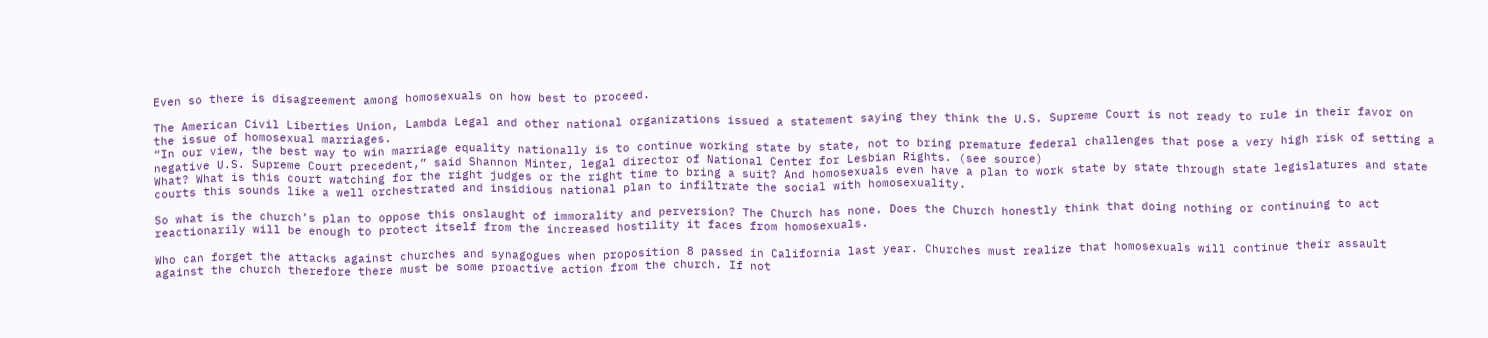Even so there is disagreement among homosexuals on how best to proceed.

The American Civil Liberties Union, Lambda Legal and other national organizations issued a statement saying they think the U.S. Supreme Court is not ready to rule in their favor on the issue of homosexual marriages.
“In our view, the best way to win marriage equality nationally is to continue working state by state, not to bring premature federal challenges that pose a very high risk of setting a negative U.S. Supreme Court precedent,” said Shannon Minter, legal director of National Center for Lesbian Rights. (see source)
What? What is this court watching for the right judges or the right time to bring a suit? And homosexuals even have a plan to work state by state through state legislatures and state courts this sounds like a well orchestrated and insidious national plan to infiltrate the social with homosexuality.

So what is the church’s plan to oppose this onslaught of immorality and perversion? The Church has none. Does the Church honestly think that doing nothing or continuing to act reactionarily will be enough to protect itself from the increased hostility it faces from homosexuals.

Who can forget the attacks against churches and synagogues when proposition 8 passed in California last year. Churches must realize that homosexuals will continue their assault against the church therefore there must be some proactive action from the church. If not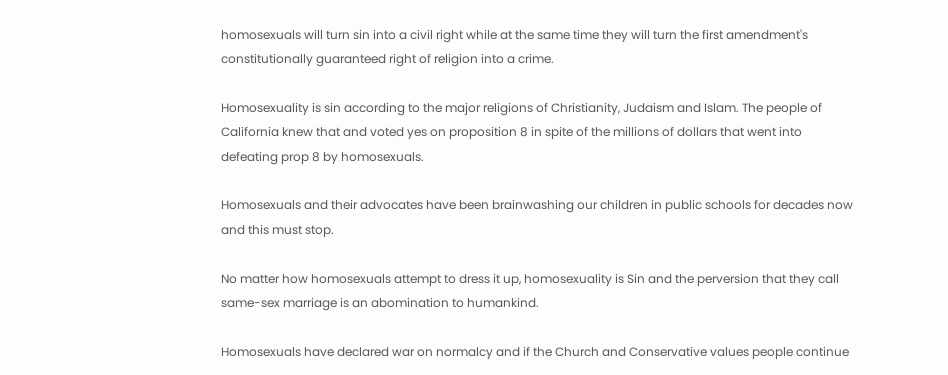homosexuals will turn sin into a civil right while at the same time they will turn the first amendment's constitutionally guaranteed right of religion into a crime.

Homosexuality is sin according to the major religions of Christianity, Judaism and Islam. The people of California knew that and voted yes on proposition 8 in spite of the millions of dollars that went into defeating prop 8 by homosexuals.

Homosexuals and their advocates have been brainwashing our children in public schools for decades now and this must stop.

No matter how homosexuals attempt to dress it up, homosexuality is Sin and the perversion that they call same-sex marriage is an abomination to humankind.

Homosexuals have declared war on normalcy and if the Church and Conservative values people continue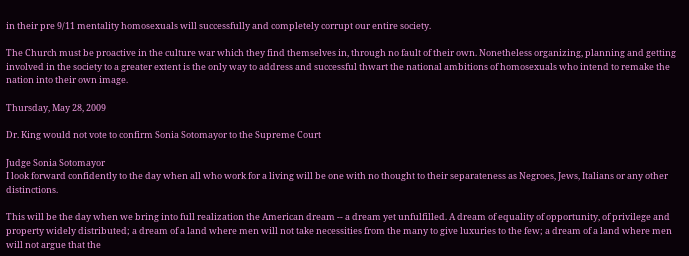in their pre 9/11 mentality homosexuals will successfully and completely corrupt our entire society.

The Church must be proactive in the culture war which they find themselves in, through no fault of their own. Nonetheless organizing, planning and getting involved in the society to a greater extent is the only way to address and successful thwart the national ambitions of homosexuals who intend to remake the nation into their own image.

Thursday, May 28, 2009

Dr. King would not vote to confirm Sonia Sotomayor to the Supreme Court

Judge Sonia Sotomayor
I look forward confidently to the day when all who work for a living will be one with no thought to their separateness as Negroes, Jews, Italians or any other distinctions.

This will be the day when we bring into full realization the American dream -- a dream yet unfulfilled. A dream of equality of opportunity, of privilege and property widely distributed; a dream of a land where men will not take necessities from the many to give luxuries to the few; a dream of a land where men will not argue that the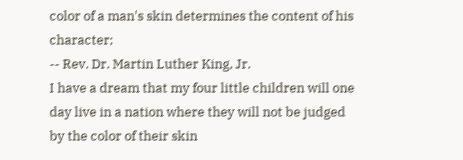color of a man's skin determines the content of his character;
-- Rev. Dr. Martin Luther King, Jr.
I have a dream that my four little children will one day live in a nation where they will not be judged by the color of their skin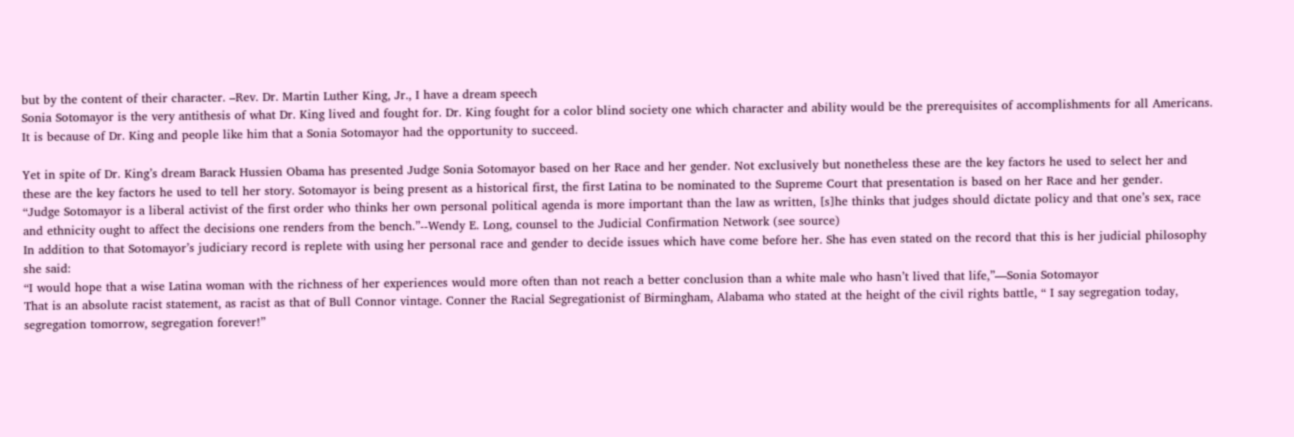but by the content of their character. –Rev. Dr. Martin Luther King, Jr., I have a dream speech
Sonia Sotomayor is the very antithesis of what Dr. King lived and fought for. Dr. King fought for a color blind society one which character and ability would be the prerequisites of accomplishments for all Americans. It is because of Dr. King and people like him that a Sonia Sotomayor had the opportunity to succeed.

Yet in spite of Dr. King’s dream Barack Hussien Obama has presented Judge Sonia Sotomayor based on her Race and her gender. Not exclusively but nonetheless these are the key factors he used to select her and these are the key factors he used to tell her story. Sotomayor is being present as a historical first, the first Latina to be nominated to the Supreme Court that presentation is based on her Race and her gender.
“Judge Sotomayor is a liberal activist of the first order who thinks her own personal political agenda is more important than the law as written, [s]he thinks that judges should dictate policy and that one’s sex, race and ethnicity ought to affect the decisions one renders from the bench.”--Wendy E. Long, counsel to the Judicial Confirmation Network (see source)
In addition to that Sotomayor’s judiciary record is replete with using her personal race and gender to decide issues which have come before her. She has even stated on the record that this is her judicial philosophy she said:
“I would hope that a wise Latina woman with the richness of her experiences would more often than not reach a better conclusion than a white male who hasn’t lived that life,”—Sonia Sotomayor
That is an absolute racist statement, as racist as that of Bull Connor vintage. Conner the Racial Segregationist of Birmingham, Alabama who stated at the height of the civil rights battle, “ I say segregation today, segregation tomorrow, segregation forever!”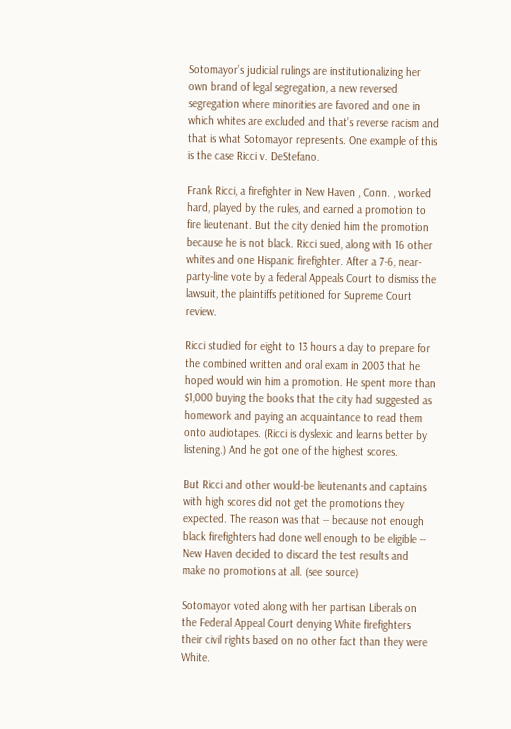Sotomayor’s judicial rulings are institutionalizing her own brand of legal segregation, a new reversed segregation where minorities are favored and one in which whites are excluded and that’s reverse racism and that is what Sotomayor represents. One example of this is the case Ricci v. DeStefano.

Frank Ricci, a firefighter in New Haven , Conn. , worked hard, played by the rules, and earned a promotion to fire lieutenant. But the city denied him the promotion because he is not black. Ricci sued, along with 16 other whites and one Hispanic firefighter. After a 7-6, near-party-line vote by a federal Appeals Court to dismiss the lawsuit, the plaintiffs petitioned for Supreme Court review.

Ricci studied for eight to 13 hours a day to prepare for the combined written and oral exam in 2003 that he hoped would win him a promotion. He spent more than $1,000 buying the books that the city had suggested as homework and paying an acquaintance to read them onto audiotapes. (Ricci is dyslexic and learns better by listening.) And he got one of the highest scores.

But Ricci and other would-be lieutenants and captains with high scores did not get the promotions they expected. The reason was that -- because not enough black firefighters had done well enough to be eligible -- New Haven decided to discard the test results and make no promotions at all. (see source)

Sotomayor voted along with her partisan Liberals on the Federal Appeal Court denying White firefighters their civil rights based on no other fact than they were White.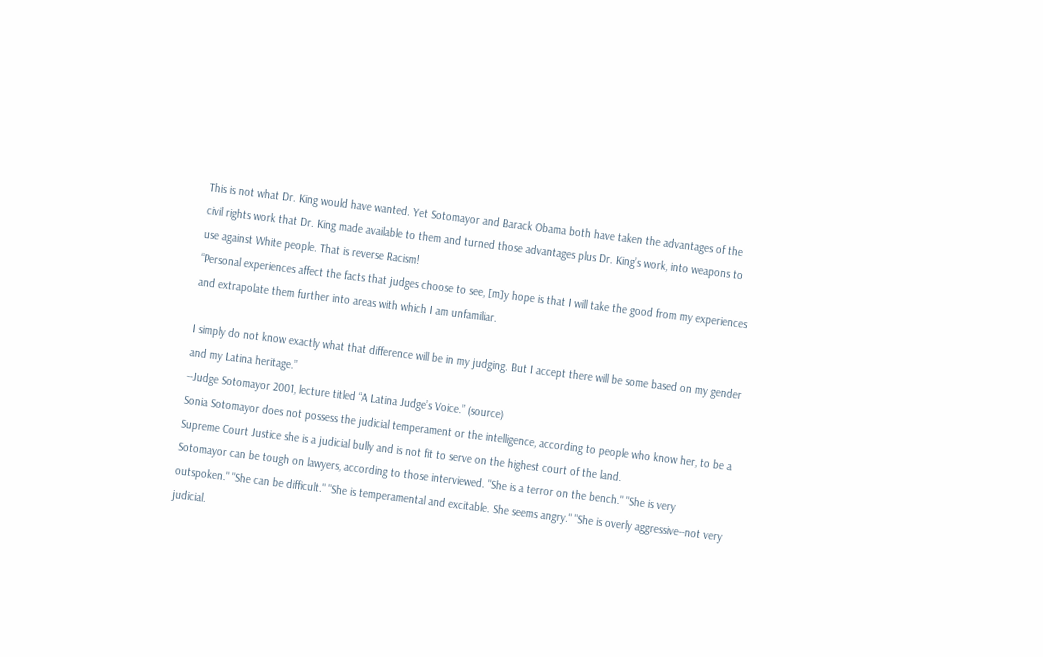This is not what Dr. King would have wanted. Yet Sotomayor and Barack Obama both have taken the advantages of the civil rights work that Dr. King made available to them and turned those advantages plus Dr. King’s work, into weapons to use against White people. That is reverse Racism!
“Personal experiences affect the facts that judges choose to see, [m]y hope is that I will take the good from my experiences and extrapolate them further into areas with which I am unfamiliar.

I simply do not know exactly what that difference will be in my judging. But I accept there will be some based on my gender and my Latina heritage.”
--Judge Sotomayor 2001, lecture titled “A Latina Judge’s Voice.” (source)
Sonia Sotomayor does not possess the judicial temperament or the intelligence, according to people who know her, to be a Supreme Court Justice she is a judicial bully and is not fit to serve on the highest court of the land.
Sotomayor can be tough on lawyers, according to those interviewed. "She is a terror on the bench." "She is very outspoken." "She can be difficult." "She is temperamental and excitable. She seems angry." "She is overly aggressive--not very judicial.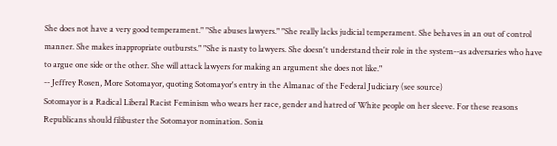She does not have a very good temperament." "She abuses lawyers." "She really lacks judicial temperament. She behaves in an out of control manner. She makes inappropriate outbursts." "She is nasty to lawyers. She doesn't understand their role in the system--as adversaries who have to argue one side or the other. She will attack lawyers for making an argument she does not like."
-- Jeffrey Rosen, More Sotomayor, quoting Sotomayor's entry in the Almanac of the Federal Judiciary (see source)
Sotomayor is a Radical Liberal Racist Feminism who wears her race, gender and hatred of White people on her sleeve. For these reasons Republicans should filibuster the Sotomayor nomination. Sonia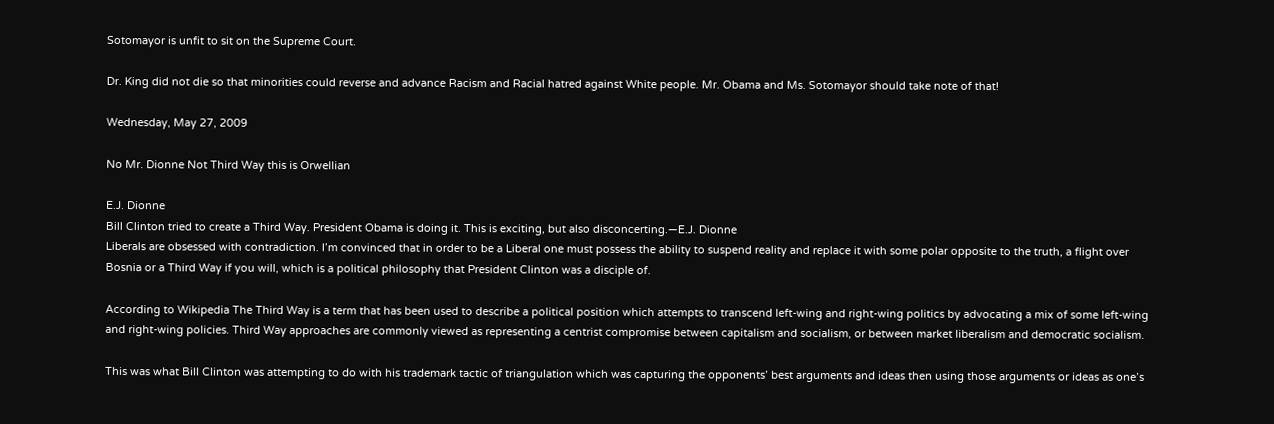Sotomayor is unfit to sit on the Supreme Court.

Dr. King did not die so that minorities could reverse and advance Racism and Racial hatred against White people. Mr. Obama and Ms. Sotomayor should take note of that!

Wednesday, May 27, 2009

No Mr. Dionne Not Third Way this is Orwellian

E.J. Dionne
Bill Clinton tried to create a Third Way. President Obama is doing it. This is exciting, but also disconcerting.—E.J. Dionne
Liberals are obsessed with contradiction. I’m convinced that in order to be a Liberal one must possess the ability to suspend reality and replace it with some polar opposite to the truth, a flight over Bosnia or a Third Way if you will, which is a political philosophy that President Clinton was a disciple of.

According to Wikipedia The Third Way is a term that has been used to describe a political position which attempts to transcend left-wing and right-wing politics by advocating a mix of some left-wing and right-wing policies. Third Way approaches are commonly viewed as representing a centrist compromise between capitalism and socialism, or between market liberalism and democratic socialism.

This was what Bill Clinton was attempting to do with his trademark tactic of triangulation which was capturing the opponents’ best arguments and ideas then using those arguments or ideas as one’s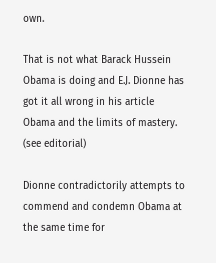own.

That is not what Barack Hussein Obama is doing and E.J. Dionne has got it all wrong in his article Obama and the limits of mastery. (see editorial)

Dionne contradictorily attempts to commend and condemn Obama at the same time for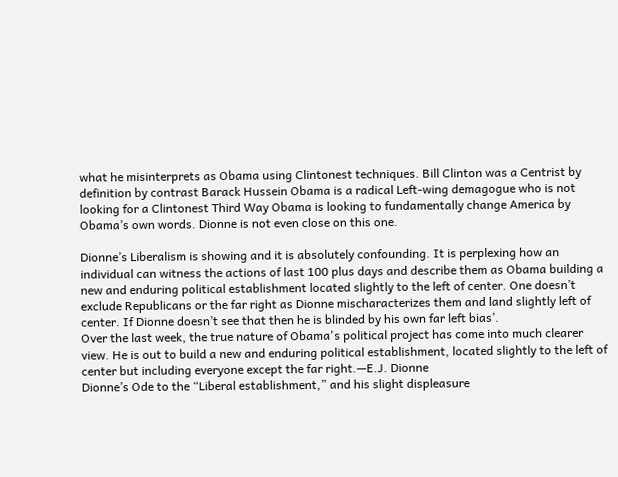what he misinterprets as Obama using Clintonest techniques. Bill Clinton was a Centrist by definition by contrast Barack Hussein Obama is a radical Left-wing demagogue who is not looking for a Clintonest Third Way Obama is looking to fundamentally change America by Obama’s own words. Dionne is not even close on this one.

Dionne’s Liberalism is showing and it is absolutely confounding. It is perplexing how an individual can witness the actions of last 100 plus days and describe them as Obama building a new and enduring political establishment located slightly to the left of center. One doesn’t exclude Republicans or the far right as Dionne mischaracterizes them and land slightly left of center. If Dionne doesn’t see that then he is blinded by his own far left bias’.
Over the last week, the true nature of Obama's political project has come into much clearer view. He is out to build a new and enduring political establishment, located slightly to the left of center but including everyone except the far right.—E.J. Dionne
Dionne’s Ode to the “Liberal establishment,” and his slight displeasure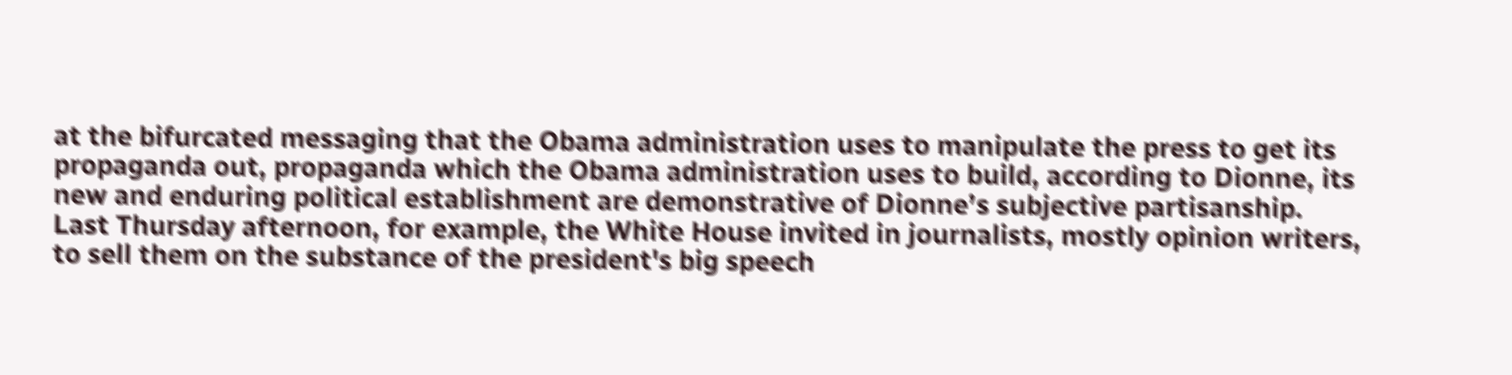at the bifurcated messaging that the Obama administration uses to manipulate the press to get its propaganda out, propaganda which the Obama administration uses to build, according to Dionne, its new and enduring political establishment are demonstrative of Dionne’s subjective partisanship.
Last Thursday afternoon, for example, the White House invited in journalists, mostly opinion writers, to sell them on the substance of the president's big speech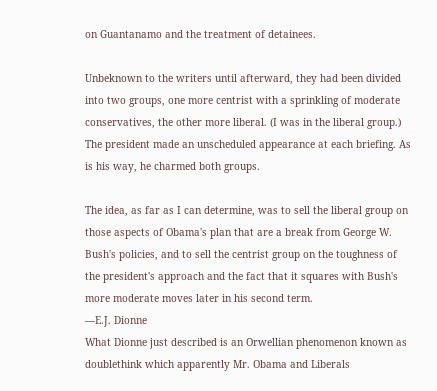on Guantanamo and the treatment of detainees.

Unbeknown to the writers until afterward, they had been divided into two groups, one more centrist with a sprinkling of moderate conservatives, the other more liberal. (I was in the liberal group.) The president made an unscheduled appearance at each briefing. As is his way, he charmed both groups.

The idea, as far as I can determine, was to sell the liberal group on those aspects of Obama's plan that are a break from George W. Bush's policies, and to sell the centrist group on the toughness of the president's approach and the fact that it squares with Bush's more moderate moves later in his second term.
—E.J. Dionne
What Dionne just described is an Orwellian phenomenon known as doublethink which apparently Mr. Obama and Liberals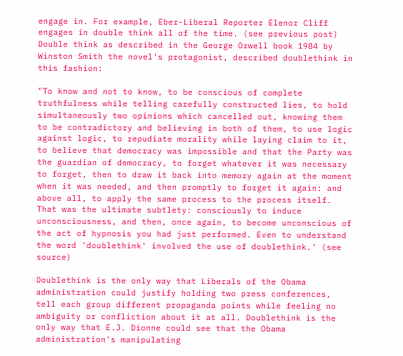engage in. For example, Eber-Liberal Reporter Elenor Cliff engages in double think all of the time. (see previous post) Double think as described in the George Orwell book 1984 by Winston Smith the novel's protagonist, described doublethink in this fashion:

"To know and not to know, to be conscious of complete truthfulness while telling carefully constructed lies, to hold simultaneously two opinions which cancelled out, knowing them to be contradictory and believing in both of them, to use logic against logic, to repudiate morality while laying claim to it, to believe that democracy was impossible and that the Party was the guardian of democracy, to forget whatever it was necessary to forget, then to draw it back into memory again at the moment when it was needed, and then promptly to forget it again: and above all, to apply the same process to the process itself. That was the ultimate subtlety: consciously to induce unconsciousness, and then, once again, to become unconscious of the act of hypnosis you had just performed. Even to understand the word 'doublethink' involved the use of doublethink.' (see source)

Doublethink is the only way that Liberals of the Obama administration could justify holding two press conferences, tell each group different propaganda points while feeling no ambiguity or confliction about it at all. Doublethink is the only way that E.J. Dionne could see that the Obama administration's manipulating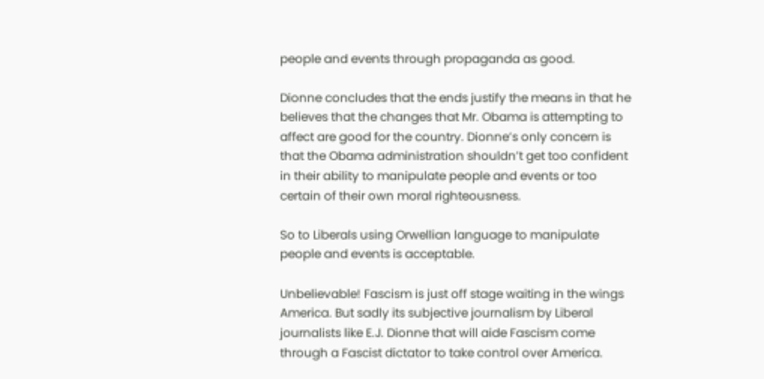people and events through propaganda as good.

Dionne concludes that the ends justify the means in that he believes that the changes that Mr. Obama is attempting to affect are good for the country. Dionne’s only concern is that the Obama administration shouldn’t get too confident in their ability to manipulate people and events or too certain of their own moral righteousness.

So to Liberals using Orwellian language to manipulate people and events is acceptable.

Unbelievable! Fascism is just off stage waiting in the wings America. But sadly its subjective journalism by Liberal journalists like E.J. Dionne that will aide Fascism come through a Fascist dictator to take control over America.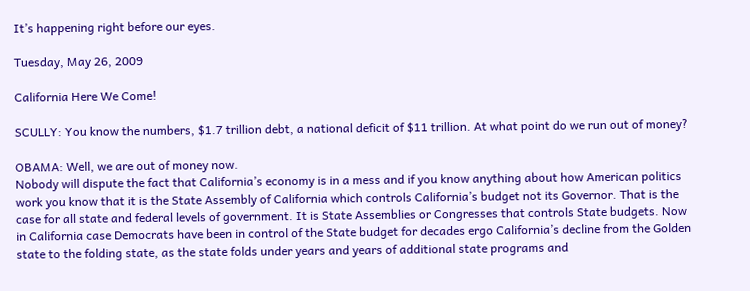It’s happening right before our eyes.

Tuesday, May 26, 2009

California Here We Come!

SCULLY: You know the numbers, $1.7 trillion debt, a national deficit of $11 trillion. At what point do we run out of money?

OBAMA: Well, we are out of money now.
Nobody will dispute the fact that California’s economy is in a mess and if you know anything about how American politics work you know that it is the State Assembly of California which controls California’s budget not its Governor. That is the case for all state and federal levels of government. It is State Assemblies or Congresses that controls State budgets. Now in California case Democrats have been in control of the State budget for decades ergo California’s decline from the Golden state to the folding state, as the state folds under years and years of additional state programs and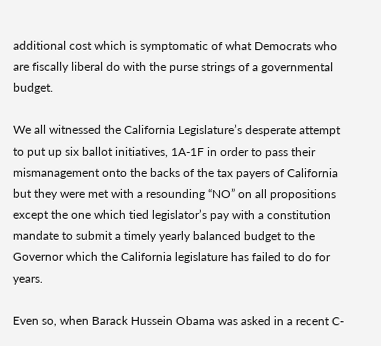additional cost which is symptomatic of what Democrats who are fiscally liberal do with the purse strings of a governmental budget.

We all witnessed the California Legislature’s desperate attempt to put up six ballot initiatives, 1A-1F in order to pass their mismanagement onto the backs of the tax payers of California but they were met with a resounding “NO” on all propositions except the one which tied legislator’s pay with a constitution mandate to submit a timely yearly balanced budget to the Governor which the California legislature has failed to do for years.

Even so, when Barack Hussein Obama was asked in a recent C-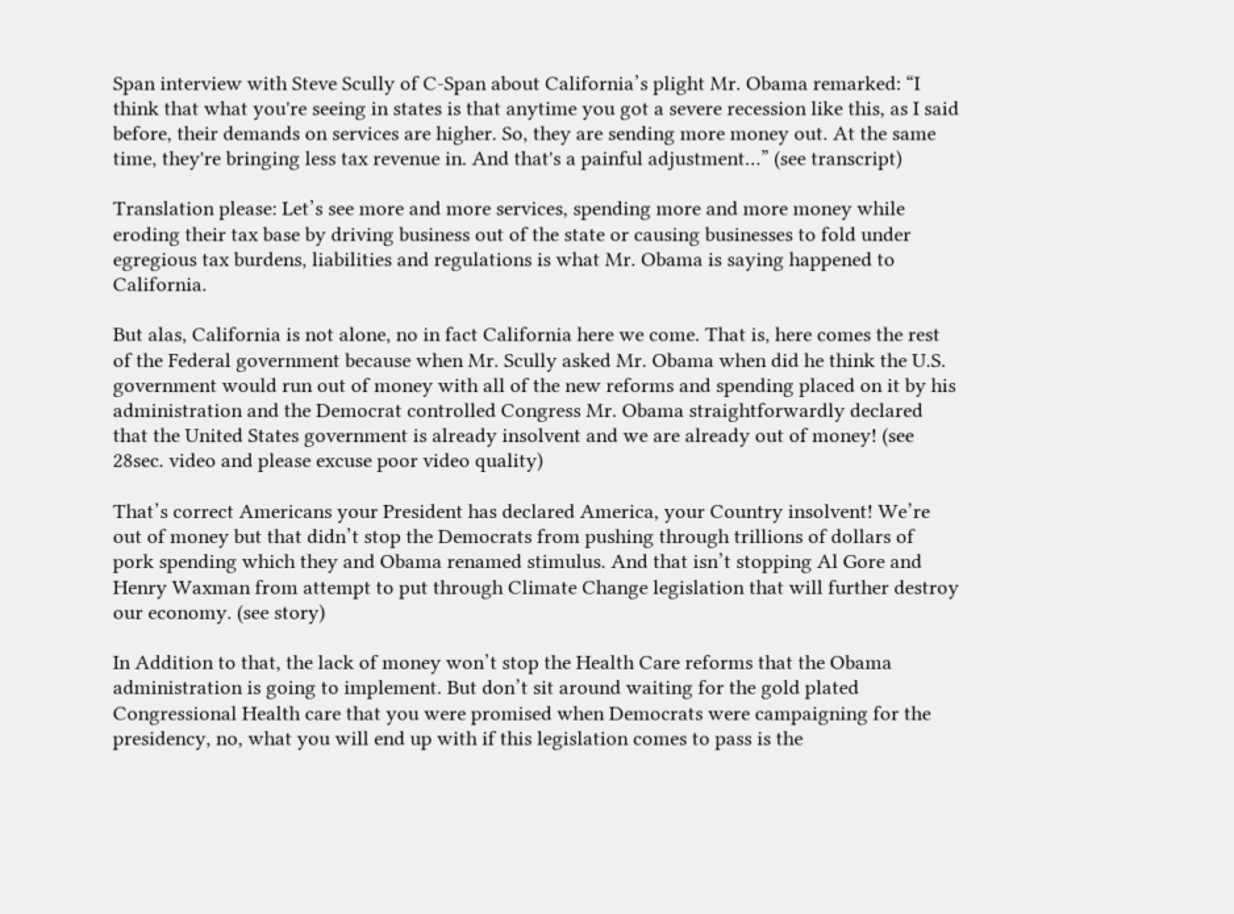Span interview with Steve Scully of C-Span about California’s plight Mr. Obama remarked: “I think that what you're seeing in states is that anytime you got a severe recession like this, as I said before, their demands on services are higher. So, they are sending more money out. At the same time, they're bringing less tax revenue in. And that's a painful adjustment…” (see transcript)

Translation please: Let’s see more and more services, spending more and more money while eroding their tax base by driving business out of the state or causing businesses to fold under egregious tax burdens, liabilities and regulations is what Mr. Obama is saying happened to California.

But alas, California is not alone, no in fact California here we come. That is, here comes the rest of the Federal government because when Mr. Scully asked Mr. Obama when did he think the U.S. government would run out of money with all of the new reforms and spending placed on it by his administration and the Democrat controlled Congress Mr. Obama straightforwardly declared that the United States government is already insolvent and we are already out of money! (see 28sec. video and please excuse poor video quality)

That’s correct Americans your President has declared America, your Country insolvent! We’re out of money but that didn’t stop the Democrats from pushing through trillions of dollars of pork spending which they and Obama renamed stimulus. And that isn’t stopping Al Gore and Henry Waxman from attempt to put through Climate Change legislation that will further destroy our economy. (see story)

In Addition to that, the lack of money won’t stop the Health Care reforms that the Obama administration is going to implement. But don’t sit around waiting for the gold plated Congressional Health care that you were promised when Democrats were campaigning for the presidency, no, what you will end up with if this legislation comes to pass is the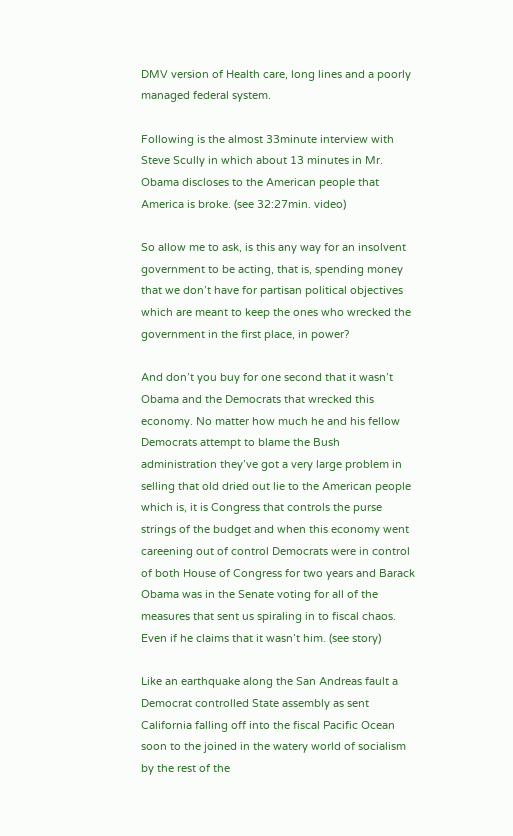DMV version of Health care, long lines and a poorly managed federal system.

Following is the almost 33minute interview with Steve Scully in which about 13 minutes in Mr. Obama discloses to the American people that America is broke. (see 32:27min. video)

So allow me to ask, is this any way for an insolvent government to be acting, that is, spending money that we don’t have for partisan political objectives which are meant to keep the ones who wrecked the government in the first place, in power?

And don’t you buy for one second that it wasn’t Obama and the Democrats that wrecked this economy. No matter how much he and his fellow Democrats attempt to blame the Bush administration they’ve got a very large problem in selling that old dried out lie to the American people which is, it is Congress that controls the purse strings of the budget and when this economy went careening out of control Democrats were in control of both House of Congress for two years and Barack Obama was in the Senate voting for all of the measures that sent us spiraling in to fiscal chaos. Even if he claims that it wasn’t him. (see story)

Like an earthquake along the San Andreas fault a Democrat controlled State assembly as sent California falling off into the fiscal Pacific Ocean soon to the joined in the watery world of socialism by the rest of the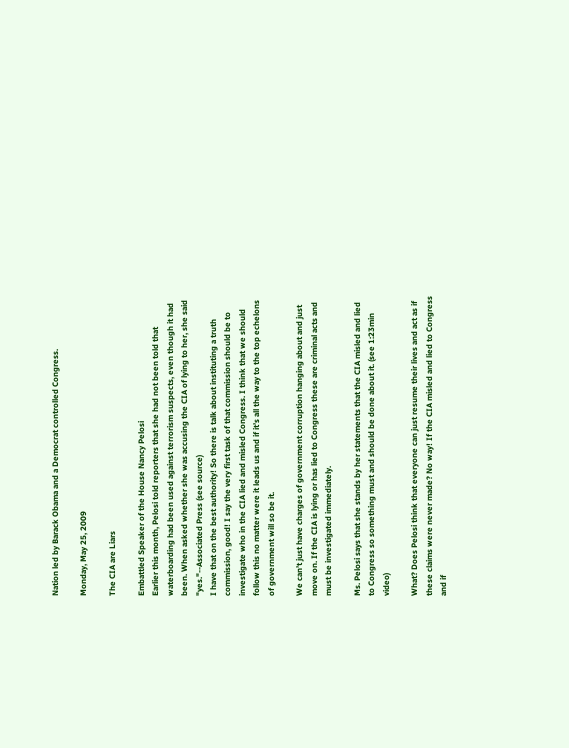Nation led by Barack Obama and a Democrat controlled Congress.

Monday, May 25, 2009

The CIA are Liars

Embattled Speaker of the House Nancy Pelosi
Earlier this month, Pelosi told reporters that she had not been told that waterboarding had been used against terrorism suspects, even though it had been. When asked whether she was accusing the CIA of lying to her, she said "yes."--Associated Press (see source)
I have that on the best authority! So there is talk about instituting a truth commission, good! I say the very first task of that commission should be to investigate who in the CIA lied and misled Congress. I think that we should follow this no matter were it leads us and if it’s all the way to the top echelons of government will so be it.

We can’t just have charges of government corruption hanging about and just move on. If the CIA is lying or has lied to Congress these are criminal acts and must be investigated immediately.

Ms. Pelosi says that she stands by her statements that the CIA misled and lied to Congress so something must and should be done about it. (see 1:23min video)

What? Does Pelosi think that everyone can just resume their lives and act as if these claims were never made? No way! If the CIA misled and lied to Congress and if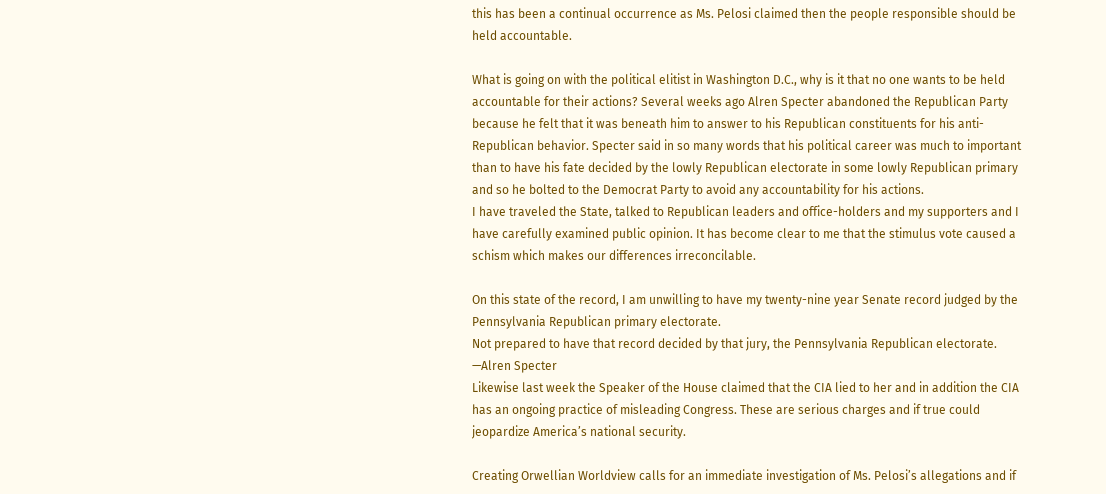this has been a continual occurrence as Ms. Pelosi claimed then the people responsible should be held accountable.

What is going on with the political elitist in Washington D.C., why is it that no one wants to be held accountable for their actions? Several weeks ago Alren Specter abandoned the Republican Party because he felt that it was beneath him to answer to his Republican constituents for his anti-Republican behavior. Specter said in so many words that his political career was much to important than to have his fate decided by the lowly Republican electorate in some lowly Republican primary and so he bolted to the Democrat Party to avoid any accountability for his actions.
I have traveled the State, talked to Republican leaders and office-holders and my supporters and I have carefully examined public opinion. It has become clear to me that the stimulus vote caused a schism which makes our differences irreconcilable.

On this state of the record, I am unwilling to have my twenty-nine year Senate record judged by the Pennsylvania Republican primary electorate.
Not prepared to have that record decided by that jury, the Pennsylvania Republican electorate.
—Alren Specter
Likewise last week the Speaker of the House claimed that the CIA lied to her and in addition the CIA has an ongoing practice of misleading Congress. These are serious charges and if true could jeopardize America’s national security.

Creating Orwellian Worldview calls for an immediate investigation of Ms. Pelosi’s allegations and if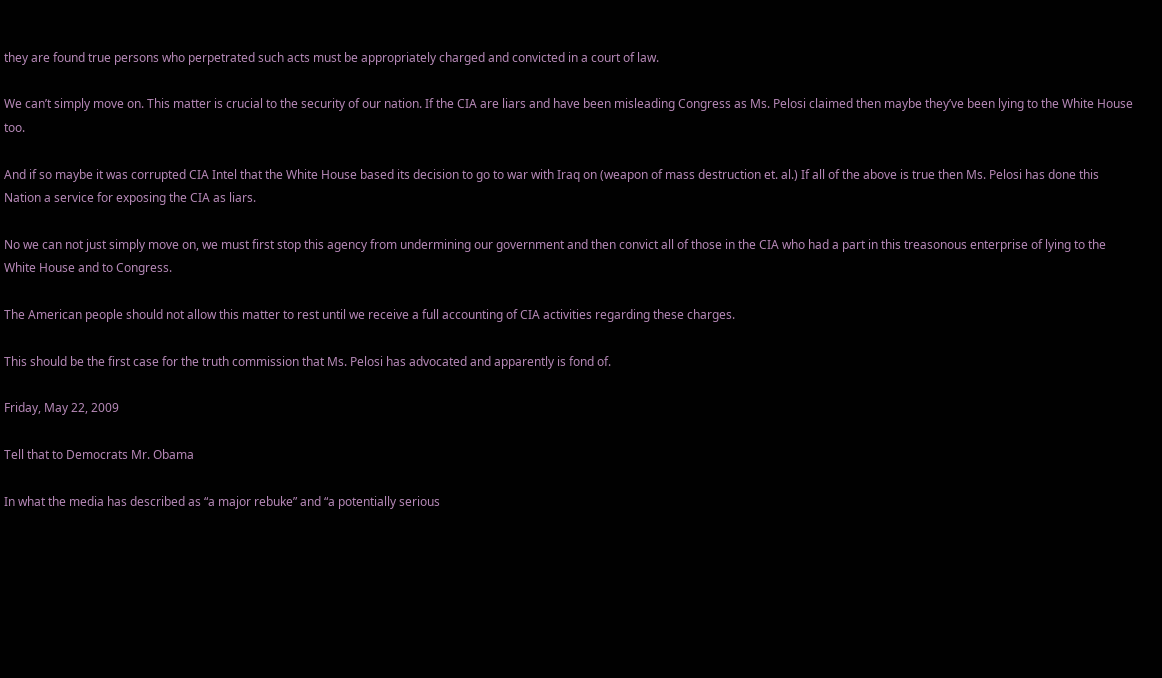they are found true persons who perpetrated such acts must be appropriately charged and convicted in a court of law.

We can’t simply move on. This matter is crucial to the security of our nation. If the CIA are liars and have been misleading Congress as Ms. Pelosi claimed then maybe they’ve been lying to the White House too.

And if so maybe it was corrupted CIA Intel that the White House based its decision to go to war with Iraq on (weapon of mass destruction et. al.) If all of the above is true then Ms. Pelosi has done this Nation a service for exposing the CIA as liars.

No we can not just simply move on, we must first stop this agency from undermining our government and then convict all of those in the CIA who had a part in this treasonous enterprise of lying to the White House and to Congress.

The American people should not allow this matter to rest until we receive a full accounting of CIA activities regarding these charges.

This should be the first case for the truth commission that Ms. Pelosi has advocated and apparently is fond of.

Friday, May 22, 2009

Tell that to Democrats Mr. Obama

In what the media has described as “a major rebuke” and “a potentially serious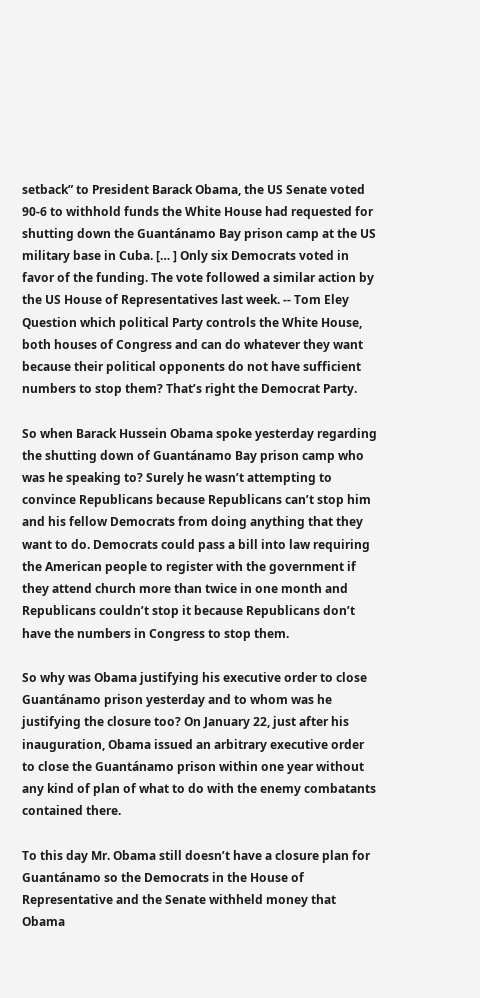setback” to President Barack Obama, the US Senate voted 90-6 to withhold funds the White House had requested for shutting down the Guantánamo Bay prison camp at the US military base in Cuba. [… ] Only six Democrats voted in favor of the funding. The vote followed a similar action by the US House of Representatives last week. -- Tom Eley
Question which political Party controls the White House, both houses of Congress and can do whatever they want because their political opponents do not have sufficient numbers to stop them? That’s right the Democrat Party.

So when Barack Hussein Obama spoke yesterday regarding the shutting down of Guantánamo Bay prison camp who was he speaking to? Surely he wasn’t attempting to convince Republicans because Republicans can’t stop him and his fellow Democrats from doing anything that they want to do. Democrats could pass a bill into law requiring the American people to register with the government if they attend church more than twice in one month and Republicans couldn’t stop it because Republicans don’t have the numbers in Congress to stop them.

So why was Obama justifying his executive order to close Guantánamo prison yesterday and to whom was he justifying the closure too? On January 22, just after his inauguration, Obama issued an arbitrary executive order to close the Guantánamo prison within one year without any kind of plan of what to do with the enemy combatants contained there.

To this day Mr. Obama still doesn’t have a closure plan for Guantánamo so the Democrats in the House of Representative and the Senate withheld money that Obama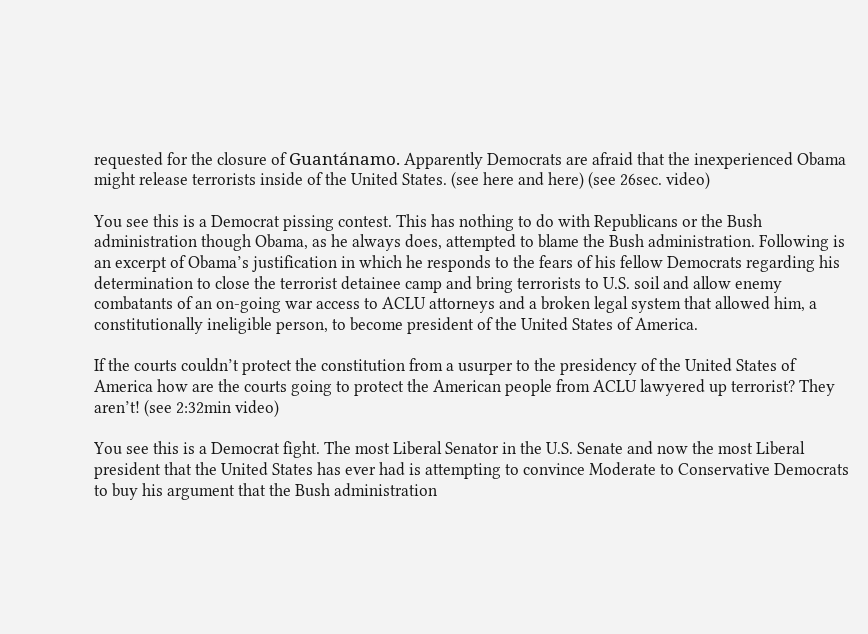requested for the closure of Guantánamo. Apparently Democrats are afraid that the inexperienced Obama might release terrorists inside of the United States. (see here and here) (see 26sec. video)

You see this is a Democrat pissing contest. This has nothing to do with Republicans or the Bush administration though Obama, as he always does, attempted to blame the Bush administration. Following is an excerpt of Obama’s justification in which he responds to the fears of his fellow Democrats regarding his determination to close the terrorist detainee camp and bring terrorists to U.S. soil and allow enemy combatants of an on-going war access to ACLU attorneys and a broken legal system that allowed him, a constitutionally ineligible person, to become president of the United States of America.

If the courts couldn’t protect the constitution from a usurper to the presidency of the United States of America how are the courts going to protect the American people from ACLU lawyered up terrorist? They aren’t! (see 2:32min video)

You see this is a Democrat fight. The most Liberal Senator in the U.S. Senate and now the most Liberal president that the United States has ever had is attempting to convince Moderate to Conservative Democrats to buy his argument that the Bush administration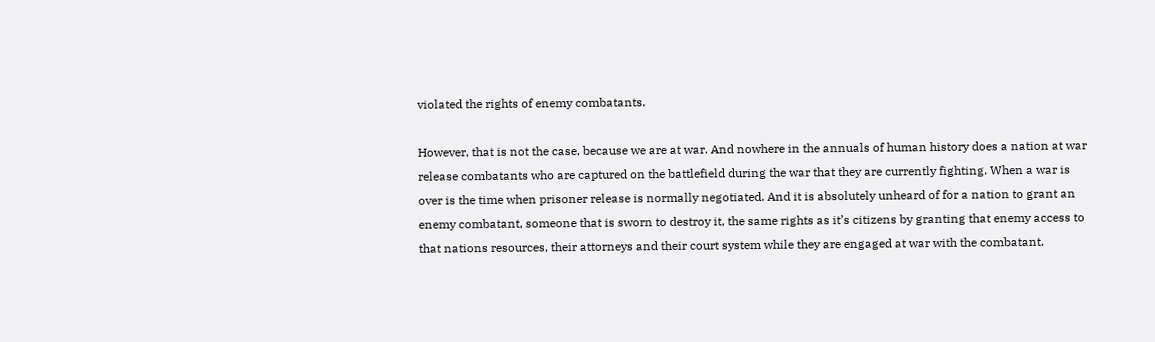violated the rights of enemy combatants.

However, that is not the case, because we are at war. And nowhere in the annuals of human history does a nation at war release combatants who are captured on the battlefield during the war that they are currently fighting. When a war is over is the time when prisoner release is normally negotiated. And it is absolutely unheard of for a nation to grant an enemy combatant, someone that is sworn to destroy it, the same rights as it’s citizens by granting that enemy access to that nations resources, their attorneys and their court system while they are engaged at war with the combatant.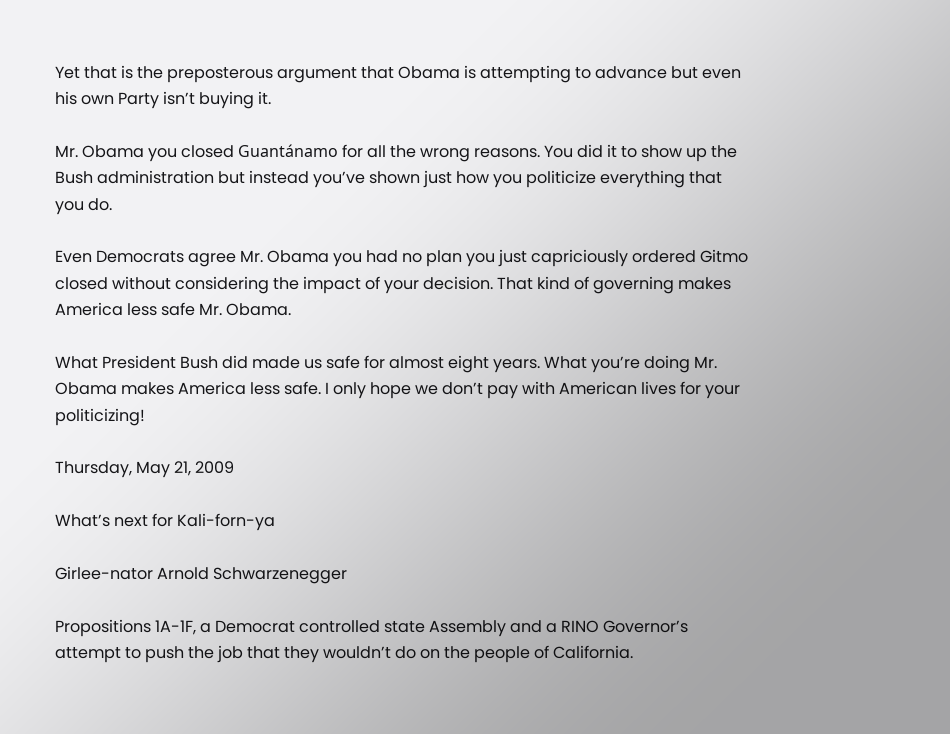Yet that is the preposterous argument that Obama is attempting to advance but even his own Party isn’t buying it.

Mr. Obama you closed Guantánamo for all the wrong reasons. You did it to show up the Bush administration but instead you’ve shown just how you politicize everything that you do.

Even Democrats agree Mr. Obama you had no plan you just capriciously ordered Gitmo closed without considering the impact of your decision. That kind of governing makes America less safe Mr. Obama.

What President Bush did made us safe for almost eight years. What you’re doing Mr. Obama makes America less safe. I only hope we don’t pay with American lives for your politicizing!

Thursday, May 21, 2009

What’s next for Kali-forn-ya

Girlee-nator Arnold Schwarzenegger

Propositions 1A-1F, a Democrat controlled state Assembly and a RINO Governor’s attempt to push the job that they wouldn’t do on the people of California.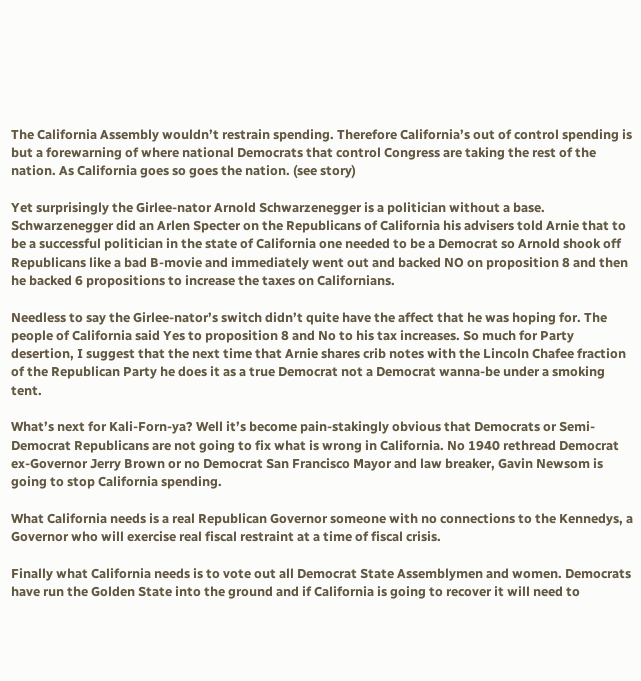The California Assembly wouldn’t restrain spending. Therefore California’s out of control spending is but a forewarning of where national Democrats that control Congress are taking the rest of the nation. As California goes so goes the nation. (see story)

Yet surprisingly the Girlee-nator Arnold Schwarzenegger is a politician without a base. Schwarzenegger did an Arlen Specter on the Republicans of California his advisers told Arnie that to be a successful politician in the state of California one needed to be a Democrat so Arnold shook off Republicans like a bad B-movie and immediately went out and backed NO on proposition 8 and then he backed 6 propositions to increase the taxes on Californians.

Needless to say the Girlee-nator’s switch didn’t quite have the affect that he was hoping for. The people of California said Yes to proposition 8 and No to his tax increases. So much for Party desertion, I suggest that the next time that Arnie shares crib notes with the Lincoln Chafee fraction of the Republican Party he does it as a true Democrat not a Democrat wanna-be under a smoking tent.

What’s next for Kali-Forn-ya? Well it’s become pain-stakingly obvious that Democrats or Semi-Democrat Republicans are not going to fix what is wrong in California. No 1940 rethread Democrat ex-Governor Jerry Brown or no Democrat San Francisco Mayor and law breaker, Gavin Newsom is going to stop California spending.

What California needs is a real Republican Governor someone with no connections to the Kennedys, a Governor who will exercise real fiscal restraint at a time of fiscal crisis.

Finally what California needs is to vote out all Democrat State Assemblymen and women. Democrats have run the Golden State into the ground and if California is going to recover it will need to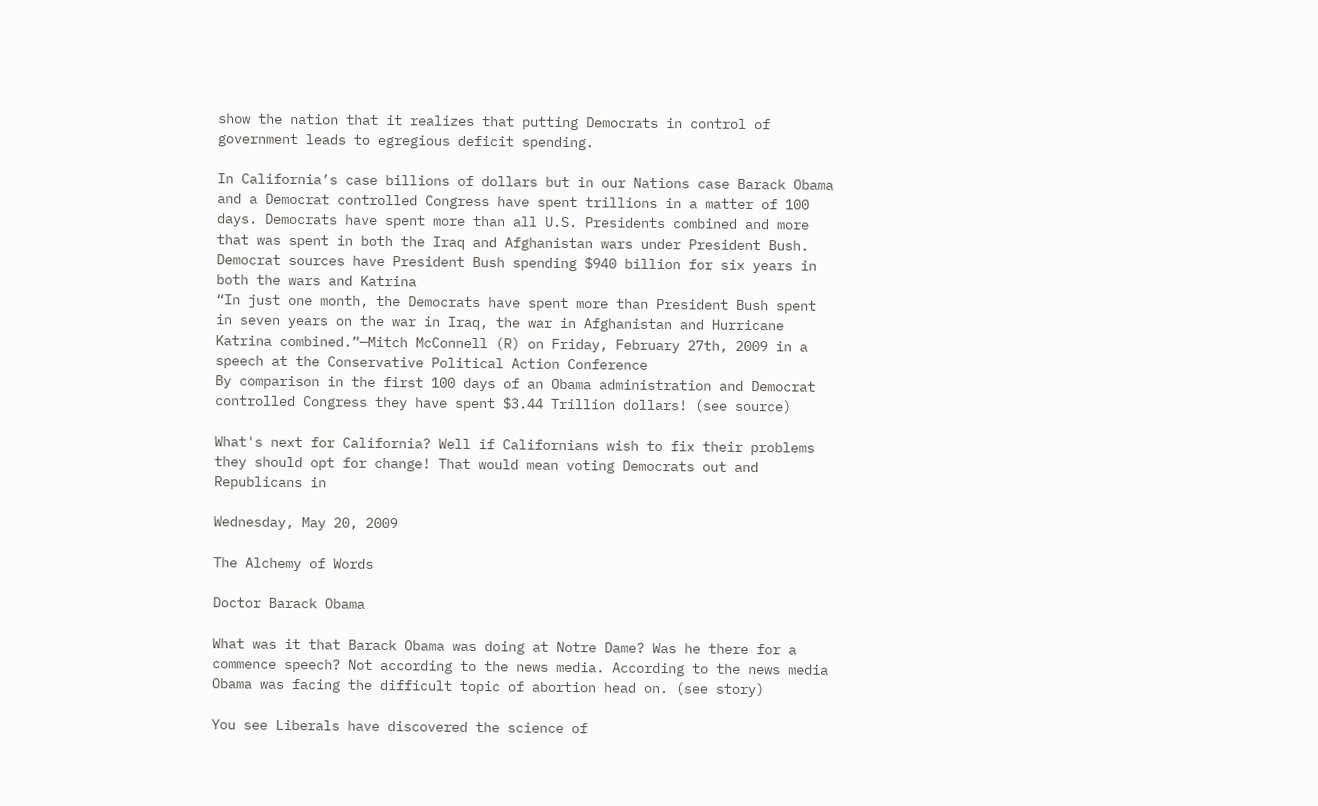show the nation that it realizes that putting Democrats in control of government leads to egregious deficit spending.

In California’s case billions of dollars but in our Nations case Barack Obama and a Democrat controlled Congress have spent trillions in a matter of 100 days. Democrats have spent more than all U.S. Presidents combined and more that was spent in both the Iraq and Afghanistan wars under President Bush. Democrat sources have President Bush spending $940 billion for six years in both the wars and Katrina
“In just one month, the Democrats have spent more than President Bush spent in seven years on the war in Iraq, the war in Afghanistan and Hurricane Katrina combined.”—Mitch McConnell (R) on Friday, February 27th, 2009 in a speech at the Conservative Political Action Conference
By comparison in the first 100 days of an Obama administration and Democrat controlled Congress they have spent $3.44 Trillion dollars! (see source)

What's next for California? Well if Californians wish to fix their problems they should opt for change! That would mean voting Democrats out and Republicans in

Wednesday, May 20, 2009

The Alchemy of Words

Doctor Barack Obama

What was it that Barack Obama was doing at Notre Dame? Was he there for a commence speech? Not according to the news media. According to the news media Obama was facing the difficult topic of abortion head on. (see story)

You see Liberals have discovered the science of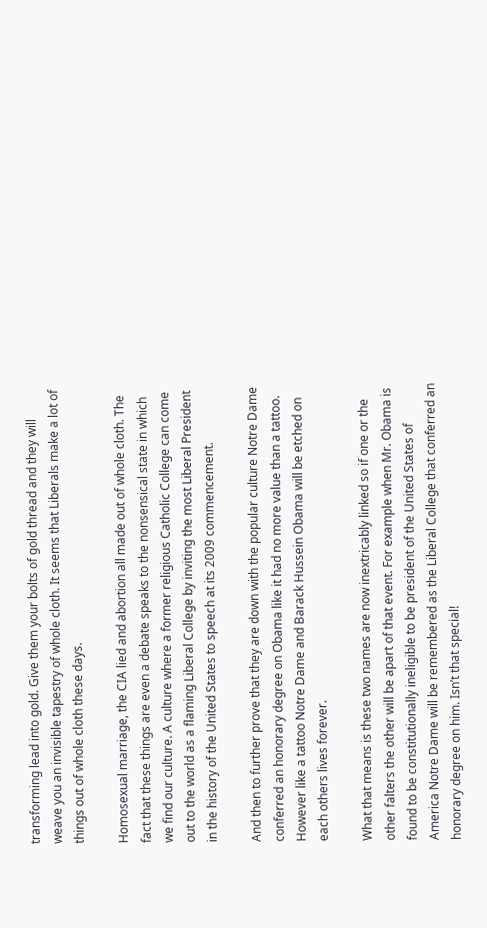transforming lead into gold. Give them your bolts of gold thread and they will weave you an invisible tapestry of whole cloth. It seems that Liberals make a lot of things out of whole cloth these days.

Homosexual marriage, the CIA lied and abortion all made out of whole cloth. The fact that these things are even a debate speaks to the nonsensical state in which we find our culture. A culture where a former religious Catholic College can come out to the world as a flaming Liberal College by inviting the most Liberal President in the history of the United States to speech at its 2009 commencement.

And then to further prove that they are down with the popular culture Notre Dame conferred an honorary degree on Obama like it had no more value than a tattoo. However like a tattoo Notre Dame and Barack Hussein Obama will be etched on each others lives forever.

What that means is these two names are now inextricably linked so if one or the other falters the other will be apart of that event. For example when Mr. Obama is found to be constitutionally ineligible to be president of the United States of America Notre Dame will be remembered as the Liberal College that conferred an honorary degree on him. Isn’t that special!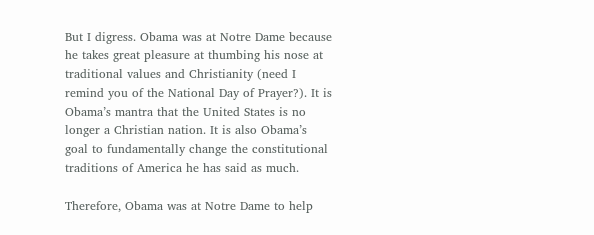But I digress. Obama was at Notre Dame because he takes great pleasure at thumbing his nose at traditional values and Christianity (need I remind you of the National Day of Prayer?). It is Obama’s mantra that the United States is no longer a Christian nation. It is also Obama’s goal to fundamentally change the constitutional traditions of America he has said as much.

Therefore, Obama was at Notre Dame to help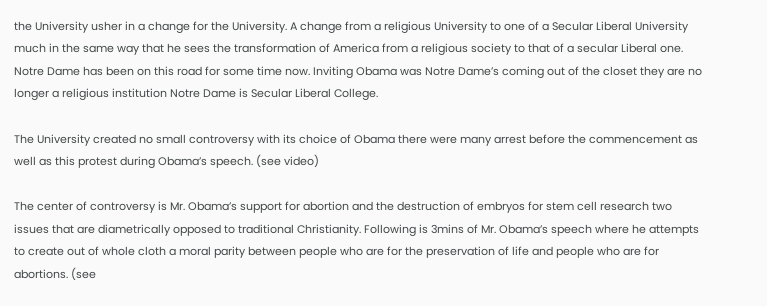the University usher in a change for the University. A change from a religious University to one of a Secular Liberal University much in the same way that he sees the transformation of America from a religious society to that of a secular Liberal one. Notre Dame has been on this road for some time now. Inviting Obama was Notre Dame’s coming out of the closet they are no longer a religious institution Notre Dame is Secular Liberal College.

The University created no small controversy with its choice of Obama there were many arrest before the commencement as well as this protest during Obama’s speech. (see video)

The center of controversy is Mr. Obama’s support for abortion and the destruction of embryos for stem cell research two issues that are diametrically opposed to traditional Christianity. Following is 3mins of Mr. Obama’s speech where he attempts to create out of whole cloth a moral parity between people who are for the preservation of life and people who are for abortions. (see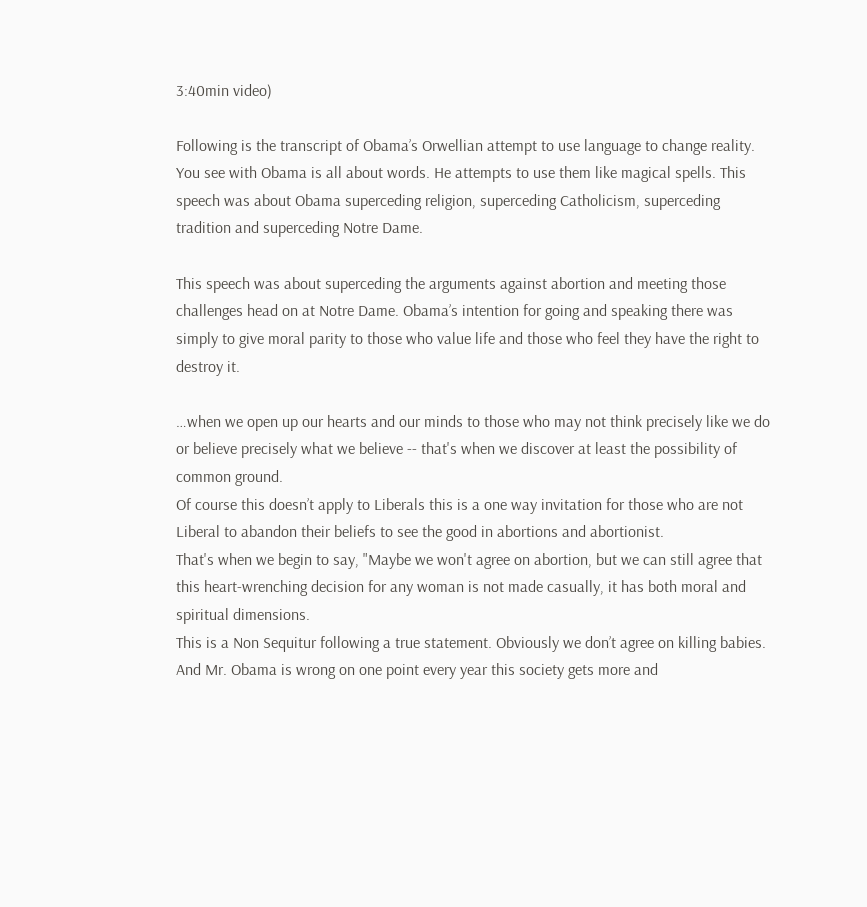3:40min video)

Following is the transcript of Obama’s Orwellian attempt to use language to change reality. You see with Obama is all about words. He attempts to use them like magical spells. This speech was about Obama superceding religion, superceding Catholicism, superceding tradition and superceding Notre Dame.

This speech was about superceding the arguments against abortion and meeting those challenges head on at Notre Dame. Obama’s intention for going and speaking there was simply to give moral parity to those who value life and those who feel they have the right to destroy it.

…when we open up our hearts and our minds to those who may not think precisely like we do or believe precisely what we believe -- that's when we discover at least the possibility of common ground.
Of course this doesn’t apply to Liberals this is a one way invitation for those who are not Liberal to abandon their beliefs to see the good in abortions and abortionist.
That's when we begin to say, "Maybe we won't agree on abortion, but we can still agree that this heart-wrenching decision for any woman is not made casually, it has both moral and spiritual dimensions.
This is a Non Sequitur following a true statement. Obviously we don’t agree on killing babies. And Mr. Obama is wrong on one point every year this society gets more and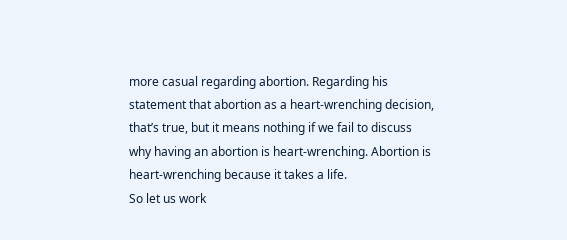more casual regarding abortion. Regarding his statement that abortion as a heart-wrenching decision, that’s true, but it means nothing if we fail to discuss why having an abortion is heart-wrenching. Abortion is heart-wrenching because it takes a life.
So let us work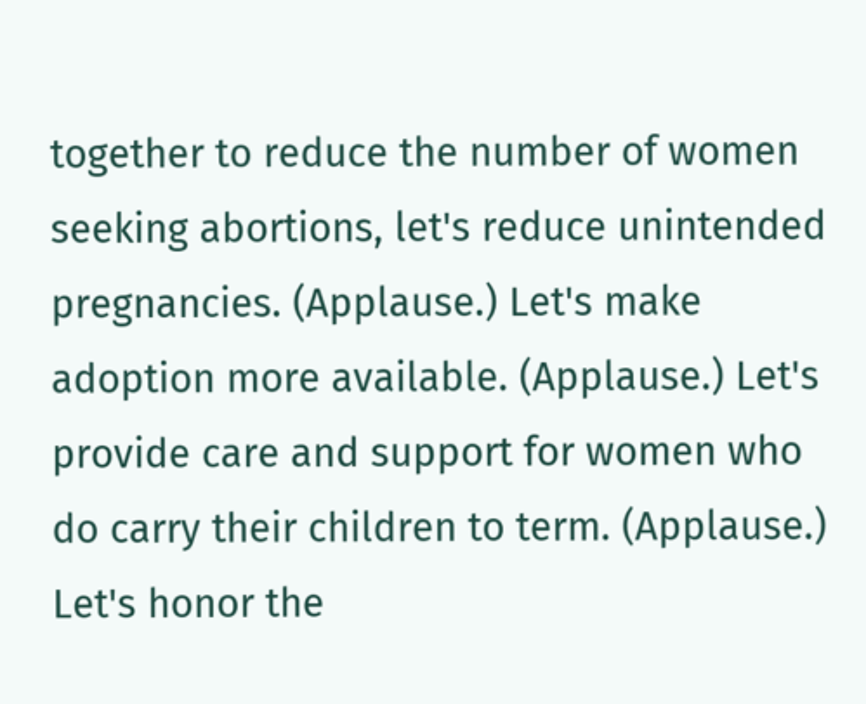together to reduce the number of women seeking abortions, let's reduce unintended pregnancies. (Applause.) Let's make adoption more available. (Applause.) Let's provide care and support for women who do carry their children to term. (Applause.) Let's honor the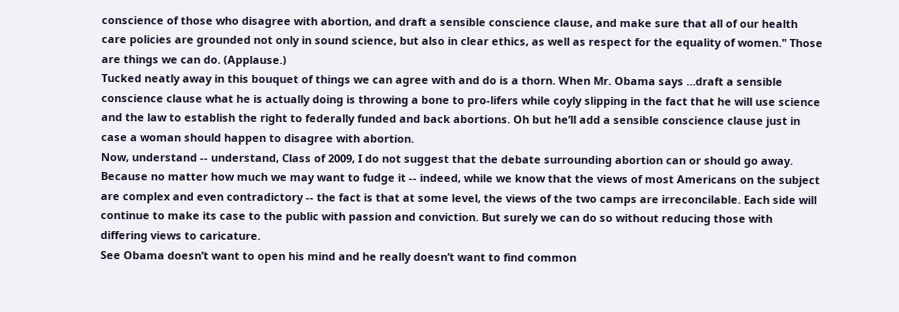conscience of those who disagree with abortion, and draft a sensible conscience clause, and make sure that all of our health care policies are grounded not only in sound science, but also in clear ethics, as well as respect for the equality of women." Those are things we can do. (Applause.)
Tucked neatly away in this bouquet of things we can agree with and do is a thorn. When Mr. Obama says …draft a sensible conscience clause what he is actually doing is throwing a bone to pro-lifers while coyly slipping in the fact that he will use science and the law to establish the right to federally funded and back abortions. Oh but he’ll add a sensible conscience clause just in case a woman should happen to disagree with abortion.
Now, understand -- understand, Class of 2009, I do not suggest that the debate surrounding abortion can or should go away. Because no matter how much we may want to fudge it -- indeed, while we know that the views of most Americans on the subject are complex and even contradictory -- the fact is that at some level, the views of the two camps are irreconcilable. Each side will continue to make its case to the public with passion and conviction. But surely we can do so without reducing those with differing views to caricature.
See Obama doesn’t want to open his mind and he really doesn’t want to find common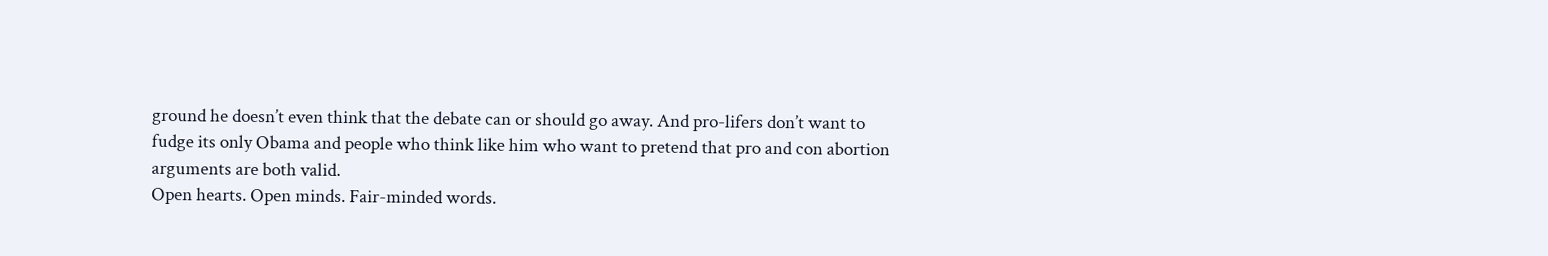ground he doesn’t even think that the debate can or should go away. And pro-lifers don’t want to fudge its only Obama and people who think like him who want to pretend that pro and con abortion arguments are both valid.
Open hearts. Open minds. Fair-minded words.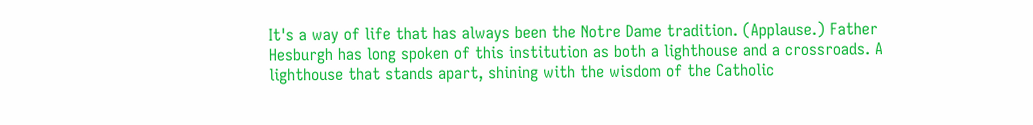It's a way of life that has always been the Notre Dame tradition. (Applause.) Father Hesburgh has long spoken of this institution as both a lighthouse and a crossroads. A lighthouse that stands apart, shining with the wisdom of the Catholic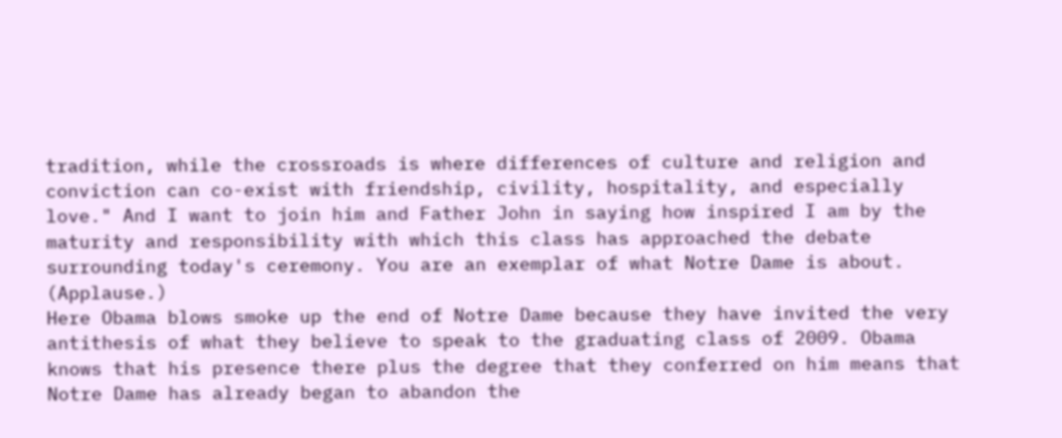tradition, while the crossroads is where differences of culture and religion and conviction can co-exist with friendship, civility, hospitality, and especially love." And I want to join him and Father John in saying how inspired I am by the maturity and responsibility with which this class has approached the debate surrounding today's ceremony. You are an exemplar of what Notre Dame is about. (Applause.)
Here Obama blows smoke up the end of Notre Dame because they have invited the very antithesis of what they believe to speak to the graduating class of 2009. Obama knows that his presence there plus the degree that they conferred on him means that Notre Dame has already began to abandon the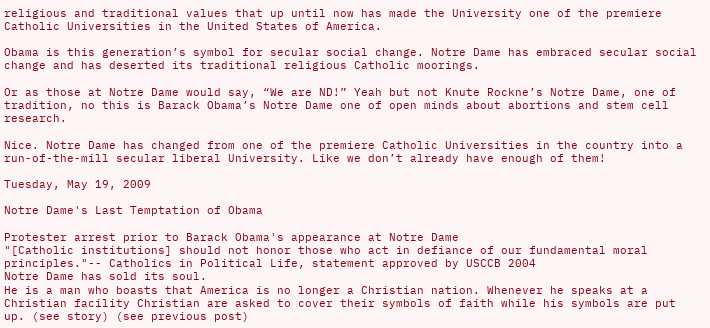religious and traditional values that up until now has made the University one of the premiere Catholic Universities in the United States of America.

Obama is this generation’s symbol for secular social change. Notre Dame has embraced secular social change and has deserted its traditional religious Catholic moorings.

Or as those at Notre Dame would say, “We are ND!” Yeah but not Knute Rockne’s Notre Dame, one of tradition, no this is Barack Obama’s Notre Dame one of open minds about abortions and stem cell research.

Nice. Notre Dame has changed from one of the premiere Catholic Universities in the country into a run-of-the-mill secular liberal University. Like we don’t already have enough of them!

Tuesday, May 19, 2009

Notre Dame's Last Temptation of Obama

Protester arrest prior to Barack Obama's appearance at Notre Dame
"[Catholic institutions] should not honor those who act in defiance of our fundamental moral principles."-- Catholics in Political Life, statement approved by USCCB 2004
Notre Dame has sold its soul.
He is a man who boasts that America is no longer a Christian nation. Whenever he speaks at a Christian facility Christian are asked to cover their symbols of faith while his symbols are put up. (see story) (see previous post)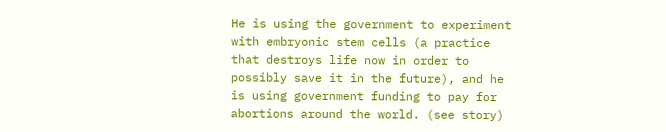He is using the government to experiment with embryonic stem cells (a practice that destroys life now in order to possibly save it in the future), and he is using government funding to pay for abortions around the world. (see story)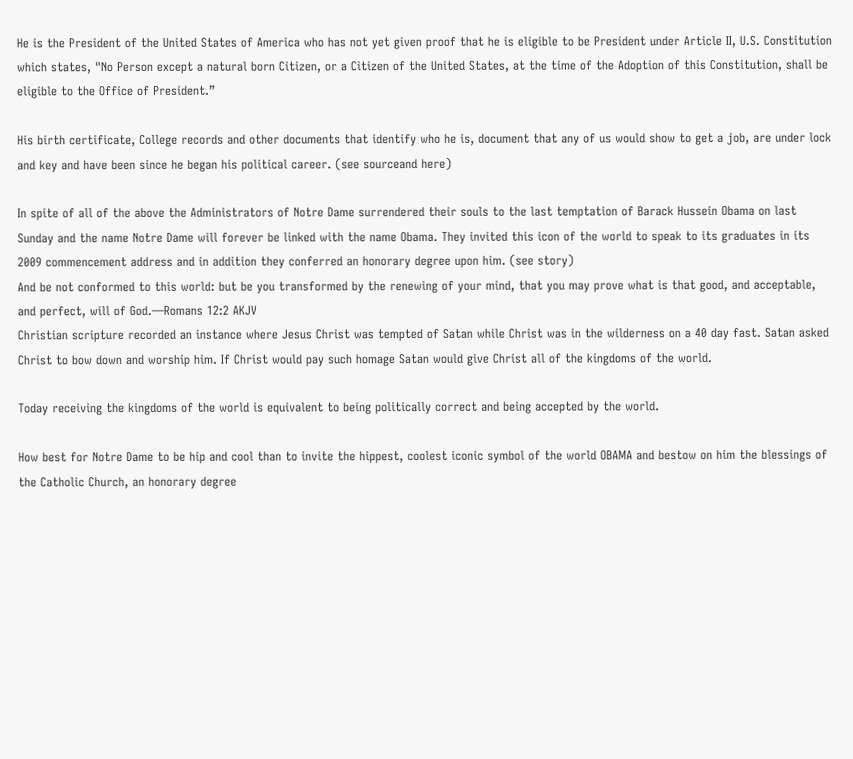He is the President of the United States of America who has not yet given proof that he is eligible to be President under Article II, U.S. Constitution which states, "No Person except a natural born Citizen, or a Citizen of the United States, at the time of the Adoption of this Constitution, shall be eligible to the Office of President.”

His birth certificate, College records and other documents that identify who he is, document that any of us would show to get a job, are under lock and key and have been since he began his political career. (see sourceand here)

In spite of all of the above the Administrators of Notre Dame surrendered their souls to the last temptation of Barack Hussein Obama on last Sunday and the name Notre Dame will forever be linked with the name Obama. They invited this icon of the world to speak to its graduates in its 2009 commencement address and in addition they conferred an honorary degree upon him. (see story)
And be not conformed to this world: but be you transformed by the renewing of your mind, that you may prove what is that good, and acceptable, and perfect, will of God.—Romans 12:2 AKJV
Christian scripture recorded an instance where Jesus Christ was tempted of Satan while Christ was in the wilderness on a 40 day fast. Satan asked Christ to bow down and worship him. If Christ would pay such homage Satan would give Christ all of the kingdoms of the world.

Today receiving the kingdoms of the world is equivalent to being politically correct and being accepted by the world.

How best for Notre Dame to be hip and cool than to invite the hippest, coolest iconic symbol of the world OBAMA and bestow on him the blessings of the Catholic Church, an honorary degree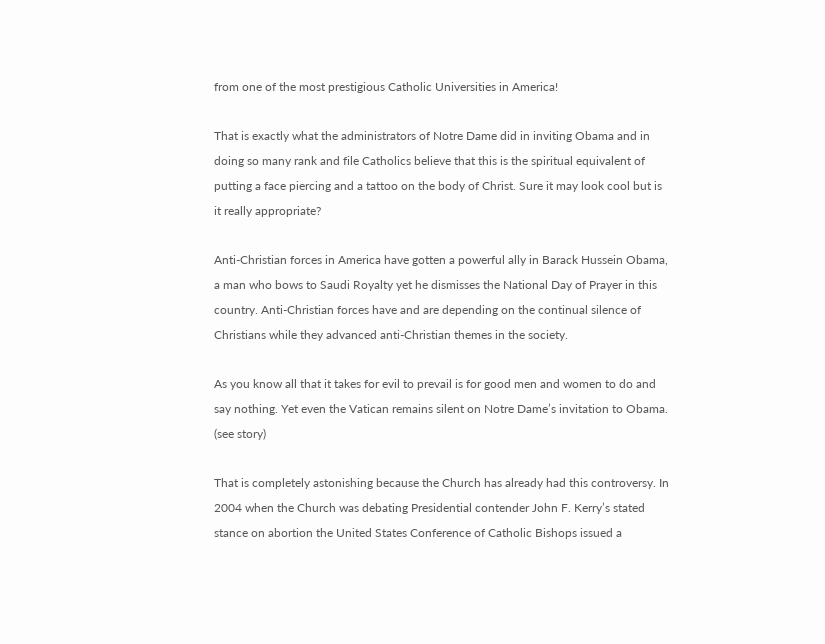from one of the most prestigious Catholic Universities in America!

That is exactly what the administrators of Notre Dame did in inviting Obama and in doing so many rank and file Catholics believe that this is the spiritual equivalent of putting a face piercing and a tattoo on the body of Christ. Sure it may look cool but is it really appropriate?

Anti-Christian forces in America have gotten a powerful ally in Barack Hussein Obama, a man who bows to Saudi Royalty yet he dismisses the National Day of Prayer in this country. Anti-Christian forces have and are depending on the continual silence of Christians while they advanced anti-Christian themes in the society.

As you know all that it takes for evil to prevail is for good men and women to do and say nothing. Yet even the Vatican remains silent on Notre Dame’s invitation to Obama. (see story)

That is completely astonishing because the Church has already had this controversy. In 2004 when the Church was debating Presidential contender John F. Kerry’s stated stance on abortion the United States Conference of Catholic Bishops issued a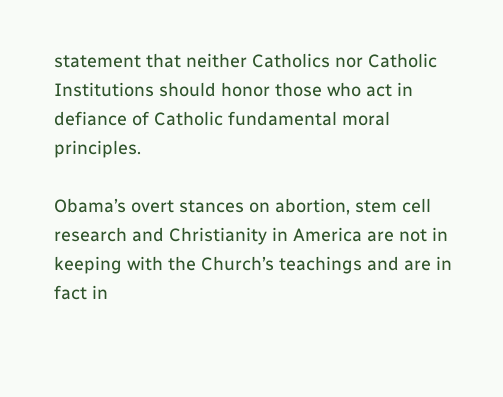statement that neither Catholics nor Catholic Institutions should honor those who act in defiance of Catholic fundamental moral principles.

Obama’s overt stances on abortion, stem cell research and Christianity in America are not in keeping with the Church’s teachings and are in fact in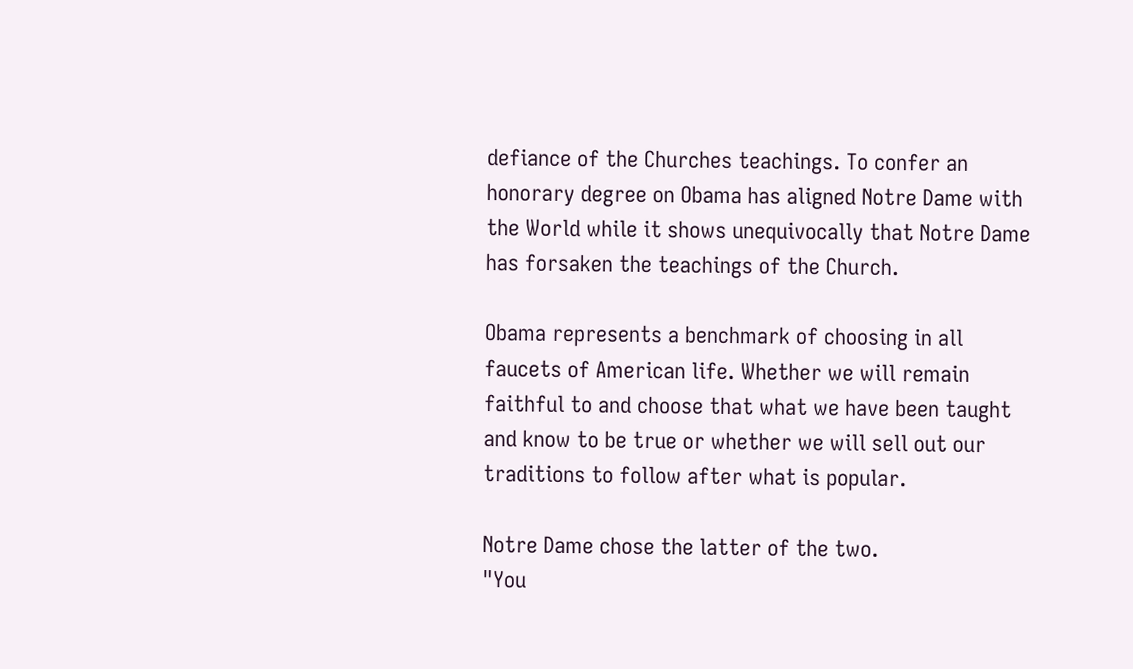defiance of the Churches teachings. To confer an honorary degree on Obama has aligned Notre Dame with the World while it shows unequivocally that Notre Dame has forsaken the teachings of the Church.

Obama represents a benchmark of choosing in all faucets of American life. Whether we will remain faithful to and choose that what we have been taught and know to be true or whether we will sell out our traditions to follow after what is popular.

Notre Dame chose the latter of the two.
"You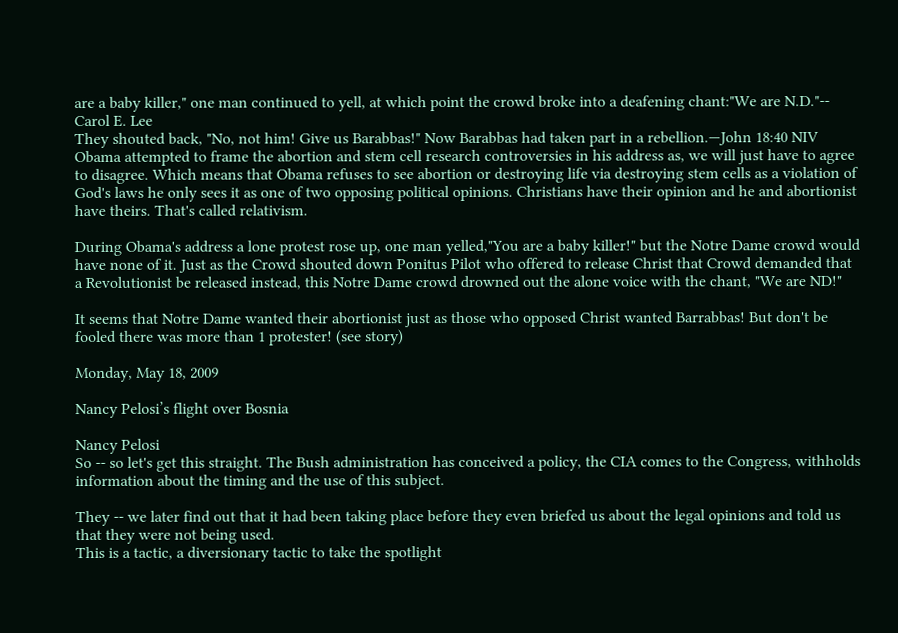are a baby killer," one man continued to yell, at which point the crowd broke into a deafening chant:"We are N.D."-- Carol E. Lee
They shouted back, "No, not him! Give us Barabbas!" Now Barabbas had taken part in a rebellion.—John 18:40 NIV
Obama attempted to frame the abortion and stem cell research controversies in his address as, we will just have to agree to disagree. Which means that Obama refuses to see abortion or destroying life via destroying stem cells as a violation of God's laws he only sees it as one of two opposing political opinions. Christians have their opinion and he and abortionist have theirs. That's called relativism.

During Obama's address a lone protest rose up, one man yelled,"You are a baby killer!" but the Notre Dame crowd would have none of it. Just as the Crowd shouted down Ponitus Pilot who offered to release Christ that Crowd demanded that a Revolutionist be released instead, this Notre Dame crowd drowned out the alone voice with the chant, "We are ND!"

It seems that Notre Dame wanted their abortionist just as those who opposed Christ wanted Barrabbas! But don't be fooled there was more than 1 protester! (see story)

Monday, May 18, 2009

Nancy Pelosi’s flight over Bosnia

Nancy Pelosi
So -- so let's get this straight. The Bush administration has conceived a policy, the CIA comes to the Congress, withholds information about the timing and the use of this subject.

They -- we later find out that it had been taking place before they even briefed us about the legal opinions and told us that they were not being used.
This is a tactic, a diversionary tactic to take the spotlight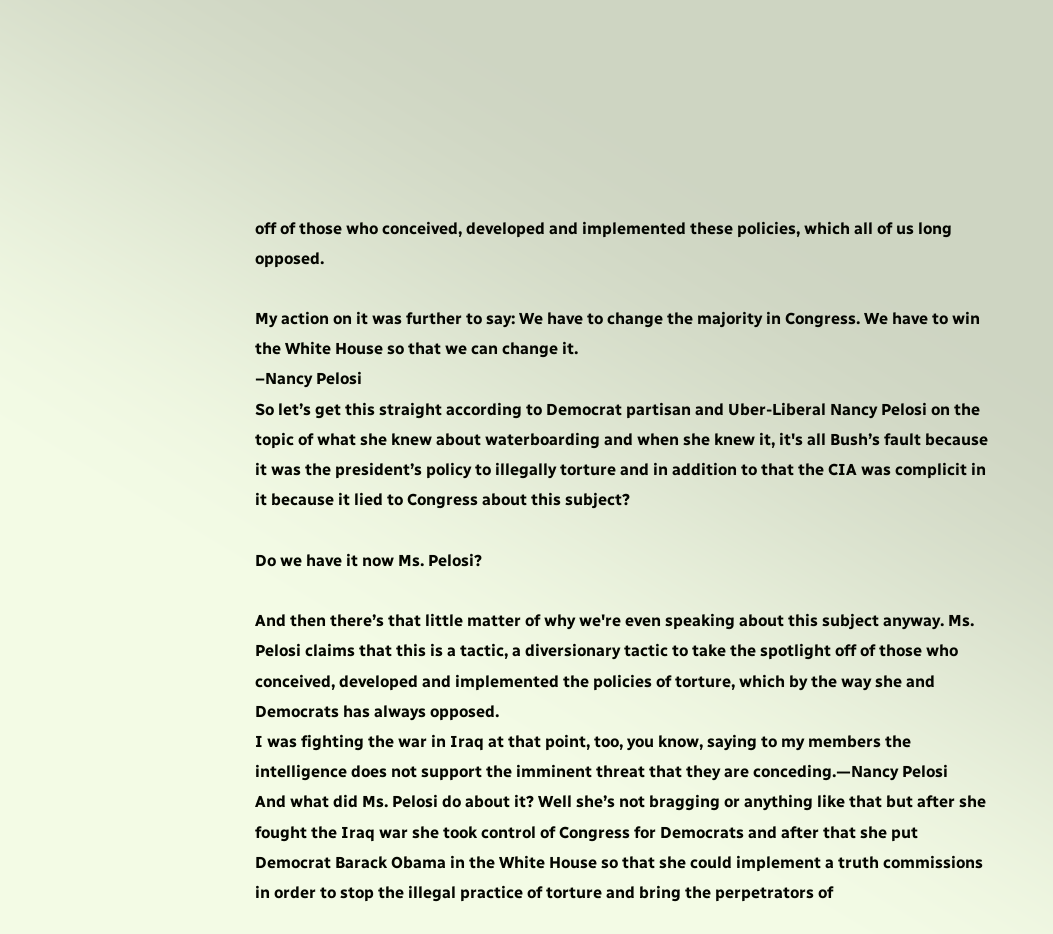off of those who conceived, developed and implemented these policies, which all of us long opposed.

My action on it was further to say: We have to change the majority in Congress. We have to win the White House so that we can change it.
–Nancy Pelosi
So let’s get this straight according to Democrat partisan and Uber-Liberal Nancy Pelosi on the topic of what she knew about waterboarding and when she knew it, it's all Bush’s fault because it was the president’s policy to illegally torture and in addition to that the CIA was complicit in it because it lied to Congress about this subject?

Do we have it now Ms. Pelosi?

And then there’s that little matter of why we're even speaking about this subject anyway. Ms. Pelosi claims that this is a tactic, a diversionary tactic to take the spotlight off of those who conceived, developed and implemented the policies of torture, which by the way she and Democrats has always opposed.
I was fighting the war in Iraq at that point, too, you know, saying to my members the intelligence does not support the imminent threat that they are conceding.—Nancy Pelosi
And what did Ms. Pelosi do about it? Well she’s not bragging or anything like that but after she fought the Iraq war she took control of Congress for Democrats and after that she put Democrat Barack Obama in the White House so that she could implement a truth commissions in order to stop the illegal practice of torture and bring the perpetrators of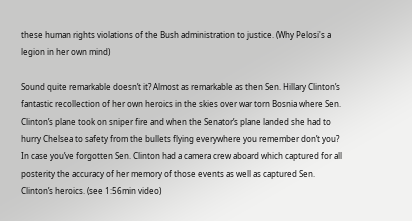these human rights violations of the Bush administration to justice. (Why Pelosi's a legion in her own mind)

Sound quite remarkable doesn’t it? Almost as remarkable as then Sen. Hillary Clinton’s fantastic recollection of her own heroics in the skies over war torn Bosnia where Sen. Clinton’s plane took on sniper fire and when the Senator’s plane landed she had to hurry Chelsea to safety from the bullets flying everywhere you remember don’t you? In case you’ve forgotten Sen. Clinton had a camera crew aboard which captured for all posterity the accuracy of her memory of those events as well as captured Sen. Clinton’s heroics. (see 1:56min video)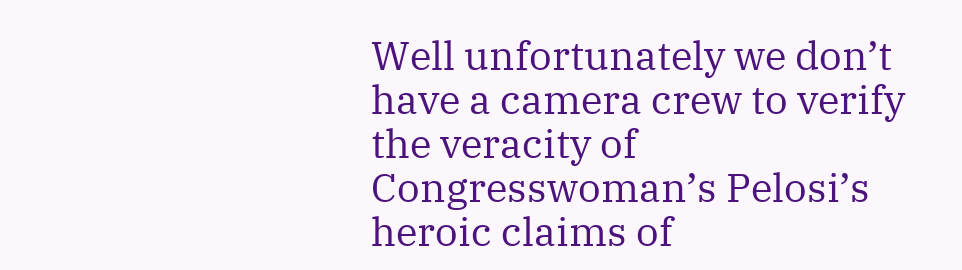Well unfortunately we don’t have a camera crew to verify the veracity of Congresswoman’s Pelosi’s heroic claims of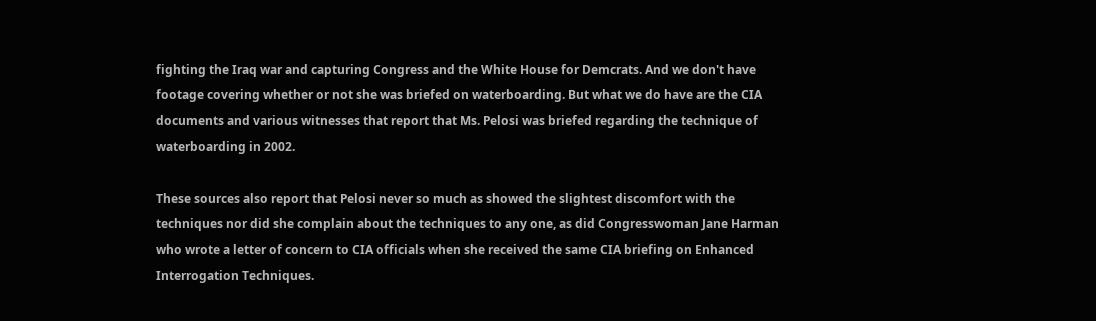fighting the Iraq war and capturing Congress and the White House for Demcrats. And we don't have footage covering whether or not she was briefed on waterboarding. But what we do have are the CIA documents and various witnesses that report that Ms. Pelosi was briefed regarding the technique of waterboarding in 2002.

These sources also report that Pelosi never so much as showed the slightest discomfort with the techniques nor did she complain about the techniques to any one, as did Congresswoman Jane Harman who wrote a letter of concern to CIA officials when she received the same CIA briefing on Enhanced Interrogation Techniques.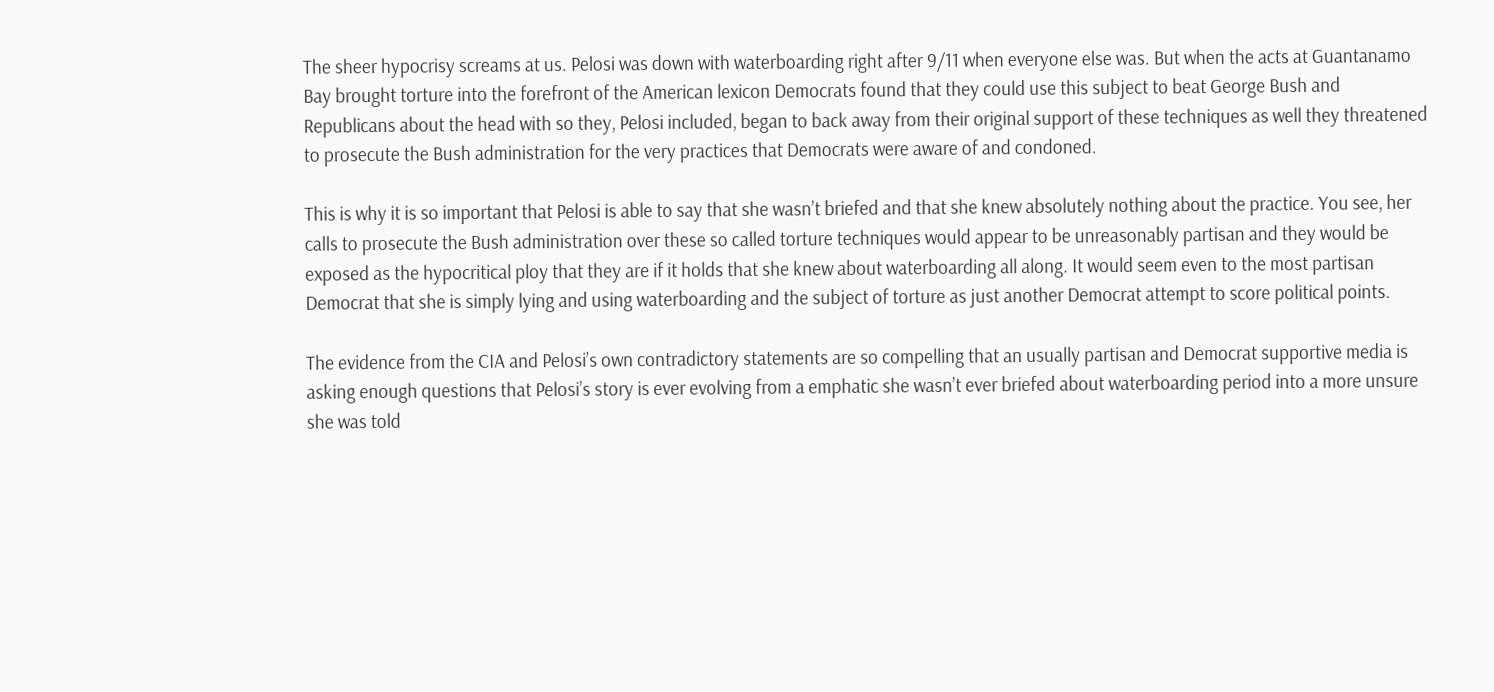The sheer hypocrisy screams at us. Pelosi was down with waterboarding right after 9/11 when everyone else was. But when the acts at Guantanamo Bay brought torture into the forefront of the American lexicon Democrats found that they could use this subject to beat George Bush and Republicans about the head with so they, Pelosi included, began to back away from their original support of these techniques as well they threatened to prosecute the Bush administration for the very practices that Democrats were aware of and condoned.

This is why it is so important that Pelosi is able to say that she wasn’t briefed and that she knew absolutely nothing about the practice. You see, her calls to prosecute the Bush administration over these so called torture techniques would appear to be unreasonably partisan and they would be exposed as the hypocritical ploy that they are if it holds that she knew about waterboarding all along. It would seem even to the most partisan Democrat that she is simply lying and using waterboarding and the subject of torture as just another Democrat attempt to score political points.

The evidence from the CIA and Pelosi’s own contradictory statements are so compelling that an usually partisan and Democrat supportive media is asking enough questions that Pelosi’s story is ever evolving from a emphatic she wasn’t ever briefed about waterboarding period into a more unsure she was told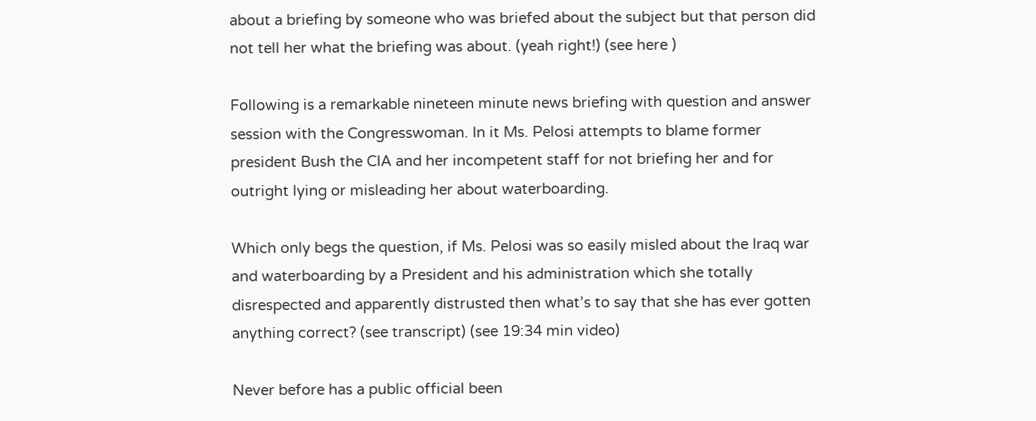about a briefing by someone who was briefed about the subject but that person did not tell her what the briefing was about. (yeah right!) (see here )

Following is a remarkable nineteen minute news briefing with question and answer session with the Congresswoman. In it Ms. Pelosi attempts to blame former president Bush the CIA and her incompetent staff for not briefing her and for outright lying or misleading her about waterboarding.

Which only begs the question, if Ms. Pelosi was so easily misled about the Iraq war and waterboarding by a President and his administration which she totally disrespected and apparently distrusted then what’s to say that she has ever gotten anything correct? (see transcript) (see 19:34 min video)

Never before has a public official been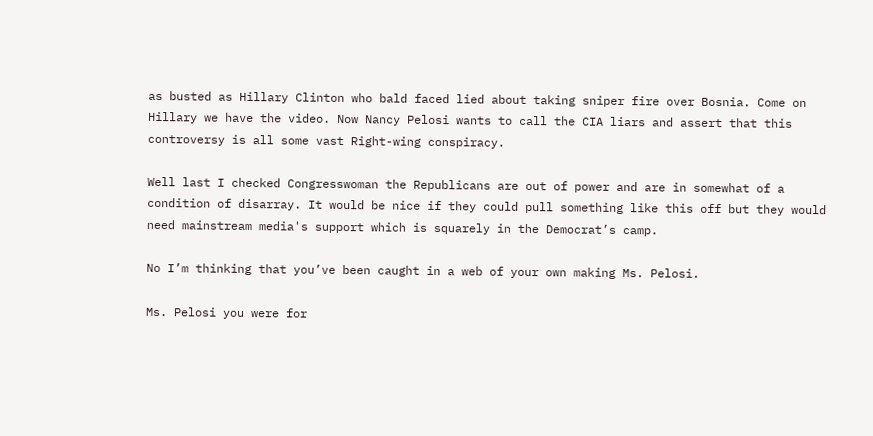as busted as Hillary Clinton who bald faced lied about taking sniper fire over Bosnia. Come on Hillary we have the video. Now Nancy Pelosi wants to call the CIA liars and assert that this controversy is all some vast Right-wing conspiracy.

Well last I checked Congresswoman the Republicans are out of power and are in somewhat of a condition of disarray. It would be nice if they could pull something like this off but they would need mainstream media's support which is squarely in the Democrat’s camp.

No I’m thinking that you’ve been caught in a web of your own making Ms. Pelosi.

Ms. Pelosi you were for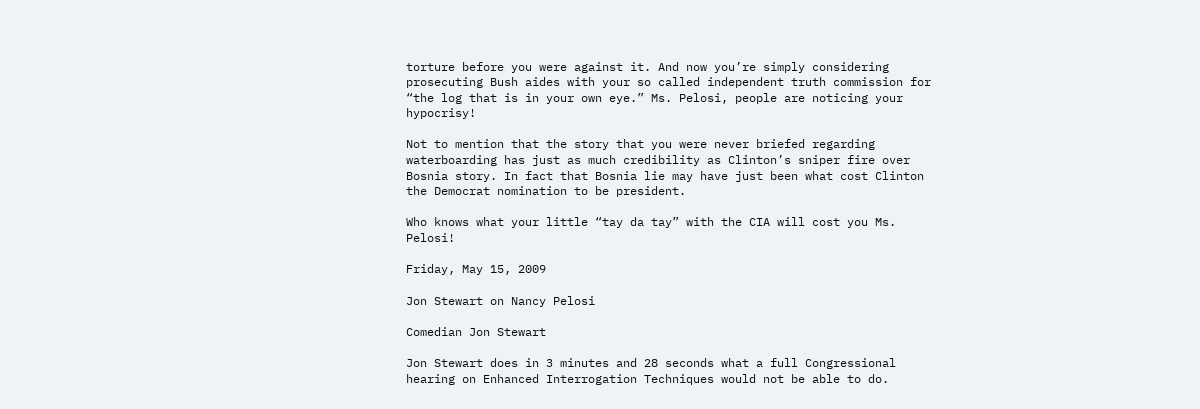torture before you were against it. And now you’re simply considering prosecuting Bush aides with your so called independent truth commission for “the log that is in your own eye.” Ms. Pelosi, people are noticing your hypocrisy!

Not to mention that the story that you were never briefed regarding waterboarding has just as much credibility as Clinton’s sniper fire over Bosnia story. In fact that Bosnia lie may have just been what cost Clinton the Democrat nomination to be president.

Who knows what your little “tay da tay” with the CIA will cost you Ms. Pelosi!

Friday, May 15, 2009

Jon Stewart on Nancy Pelosi

Comedian Jon Stewart

Jon Stewart does in 3 minutes and 28 seconds what a full Congressional hearing on Enhanced Interrogation Techniques would not be able to do.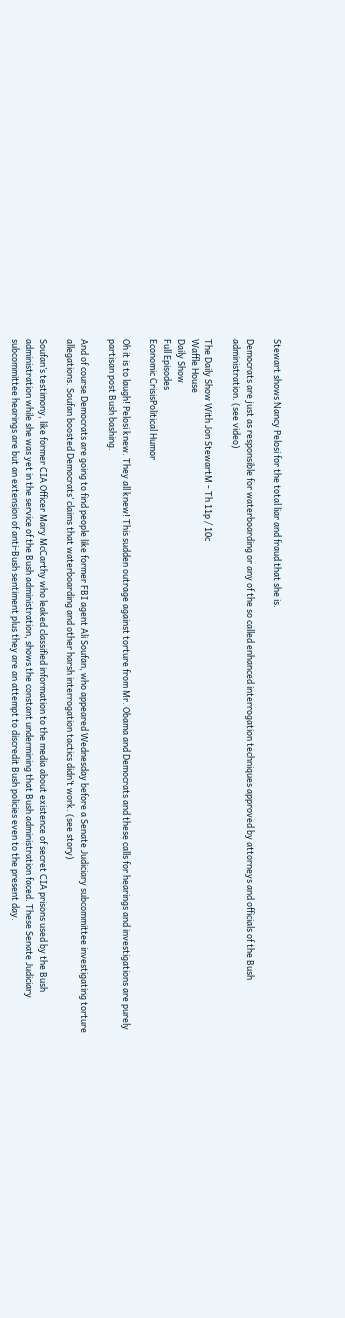Stewart shows Nancy Pelosi for the total liar and fraud that she is.

Democrats are just as responsible for waterboarding or any of the so called enhanced interrogation techniques approved by attorneys and officials of the Bush administration. (see video)

The Daily Show With Jon StewartM - Th 11p / 10c
Waffle House
Daily Show
Full Episodes
Economic CrisisPolitical Humor

Oh it is to laugh! Pelosi knew. They all knew! This sudden outrage against torture from Mr. Obama and Democrats and these calls for hearings and investigations are purely partisan post Bush bashing.

And of course Democrats are going to find people like former FBI agent Ali Soufan, who appeared Wednesday before a Senate Judiciary subcommittee investigating torture allegations. Soufan boosted Democrats’ claims that waterboarding and other harsh interrogation tactics didn’t work. (see story)

Soufan’s testimony, like former CIA Officer Mary McCarthy who leaked classified information to the media about existence of secret CIA prisons used by the Bush administration while she was yet in the service of the Bush administration, shows the constant undermining that Bush administration faced. These Senate Judiciary subcommittee hearings are but an extension of anti-Bush sentiment plus they are an attempt to discredit Bush policies even to the present day.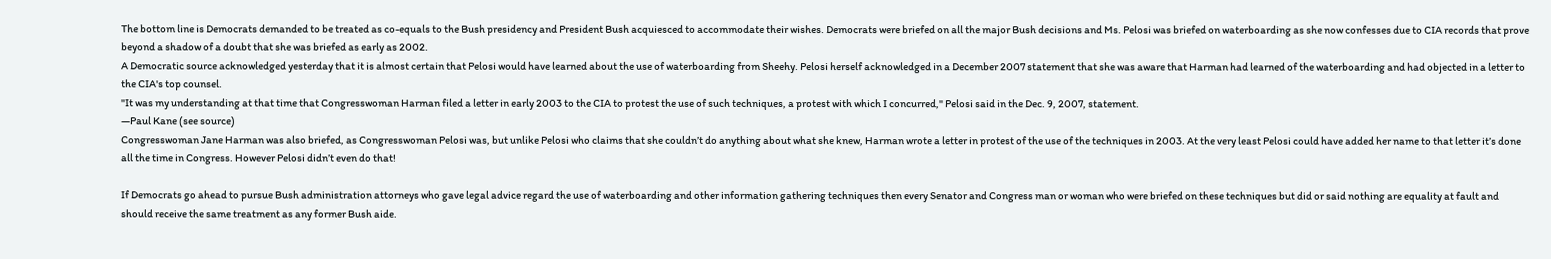The bottom line is Democrats demanded to be treated as co-equals to the Bush presidency and President Bush acquiesced to accommodate their wishes. Democrats were briefed on all the major Bush decisions and Ms. Pelosi was briefed on waterboarding as she now confesses due to CIA records that prove beyond a shadow of a doubt that she was briefed as early as 2002.
A Democratic source acknowledged yesterday that it is almost certain that Pelosi would have learned about the use of waterboarding from Sheehy. Pelosi herself acknowledged in a December 2007 statement that she was aware that Harman had learned of the waterboarding and had objected in a letter to the CIA's top counsel.
"It was my understanding at that time that Congresswoman Harman filed a letter in early 2003 to the CIA to protest the use of such techniques, a protest with which I concurred," Pelosi said in the Dec. 9, 2007, statement.
—Paul Kane (see source)
Congresswoman Jane Harman was also briefed, as Congresswoman Pelosi was, but unlike Pelosi who claims that she couldn’t do anything about what she knew, Harman wrote a letter in protest of the use of the techniques in 2003. At the very least Pelosi could have added her name to that letter it’s done all the time in Congress. However Pelosi didn’t even do that!

If Democrats go ahead to pursue Bush administration attorneys who gave legal advice regard the use of waterboarding and other information gathering techniques then every Senator and Congress man or woman who were briefed on these techniques but did or said nothing are equality at fault and should receive the same treatment as any former Bush aide.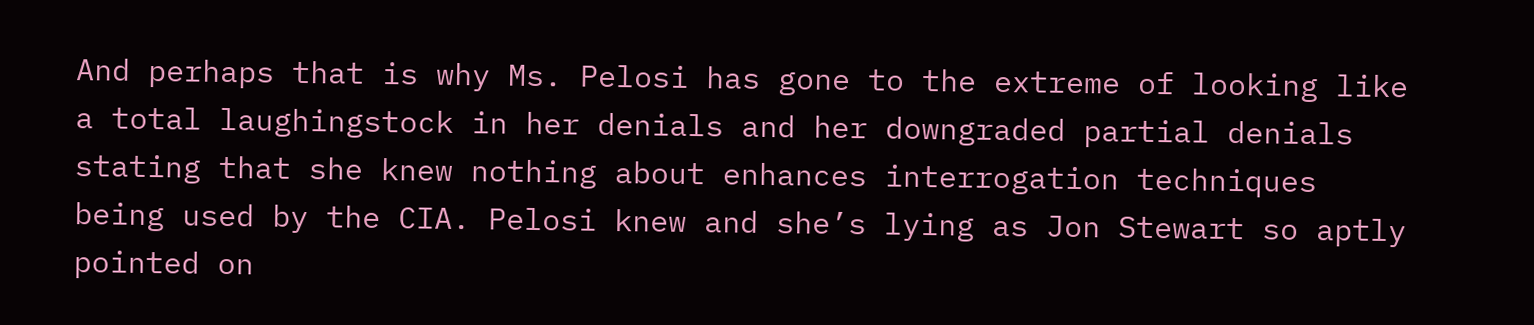And perhaps that is why Ms. Pelosi has gone to the extreme of looking like a total laughingstock in her denials and her downgraded partial denials stating that she knew nothing about enhances interrogation techniques being used by the CIA. Pelosi knew and she’s lying as Jon Stewart so aptly pointed on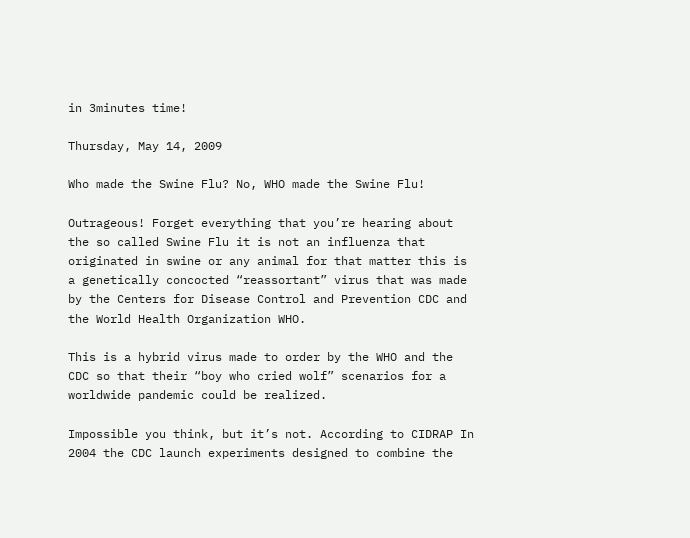in 3minutes time!

Thursday, May 14, 2009

Who made the Swine Flu? No, WHO made the Swine Flu!

Outrageous! Forget everything that you’re hearing about the so called Swine Flu it is not an influenza that originated in swine or any animal for that matter this is a genetically concocted “reassortant” virus that was made by the Centers for Disease Control and Prevention CDC and the World Health Organization WHO.

This is a hybrid virus made to order by the WHO and the CDC so that their “boy who cried wolf” scenarios for a worldwide pandemic could be realized.

Impossible you think, but it’s not. According to CIDRAP In 2004 the CDC launch experiments designed to combine the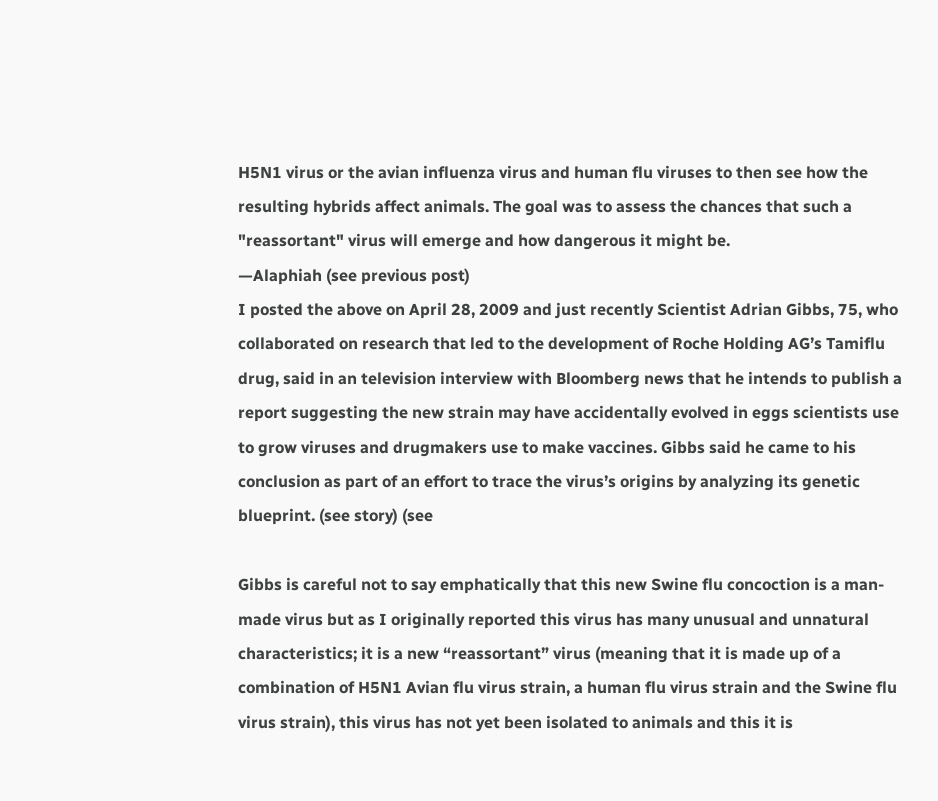H5N1 virus or the avian influenza virus and human flu viruses to then see how the resulting hybrids affect animals. The goal was to assess the chances that such a "reassortant" virus will emerge and how dangerous it might be.
—Alaphiah (see previous post)
I posted the above on April 28, 2009 and just recently Scientist Adrian Gibbs, 75, who collaborated on research that led to the development of Roche Holding AG’s Tamiflu drug, said in an television interview with Bloomberg news that he intends to publish a report suggesting the new strain may have accidentally evolved in eggs scientists use to grow viruses and drugmakers use to make vaccines. Gibbs said he came to his conclusion as part of an effort to trace the virus’s origins by analyzing its genetic blueprint. (see story) (see

Gibbs is careful not to say emphatically that this new Swine flu concoction is a man-made virus but as I originally reported this virus has many unusual and unnatural characteristics; it is a new “reassortant” virus (meaning that it is made up of a combination of H5N1 Avian flu virus strain, a human flu virus strain and the Swine flu virus strain), this virus has not yet been isolated to animals and this it is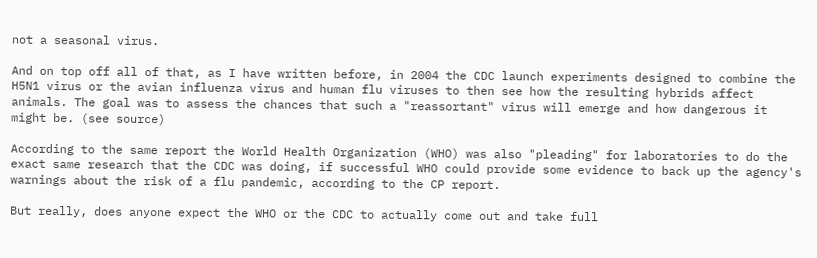not a seasonal virus.

And on top off all of that, as I have written before, in 2004 the CDC launch experiments designed to combine the H5N1 virus or the avian influenza virus and human flu viruses to then see how the resulting hybrids affect animals. The goal was to assess the chances that such a "reassortant" virus will emerge and how dangerous it might be. (see source)

According to the same report the World Health Organization (WHO) was also "pleading" for laboratories to do the exact same research that the CDC was doing, if successful WHO could provide some evidence to back up the agency's warnings about the risk of a flu pandemic, according to the CP report.

But really, does anyone expect the WHO or the CDC to actually come out and take full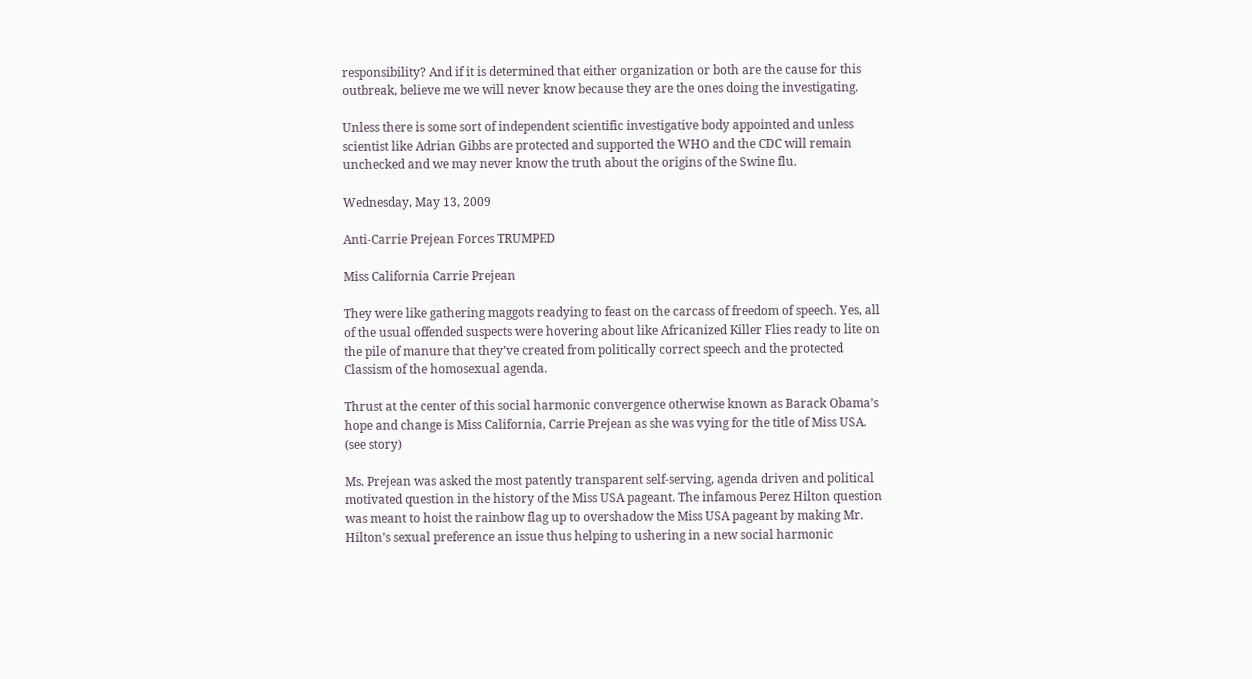responsibility? And if it is determined that either organization or both are the cause for this outbreak, believe me we will never know because they are the ones doing the investigating.

Unless there is some sort of independent scientific investigative body appointed and unless scientist like Adrian Gibbs are protected and supported the WHO and the CDC will remain unchecked and we may never know the truth about the origins of the Swine flu.

Wednesday, May 13, 2009

Anti-Carrie Prejean Forces TRUMPED

Miss California Carrie Prejean

They were like gathering maggots readying to feast on the carcass of freedom of speech. Yes, all of the usual offended suspects were hovering about like Africanized Killer Flies ready to lite on the pile of manure that they’ve created from politically correct speech and the protected Classism of the homosexual agenda.

Thrust at the center of this social harmonic convergence otherwise known as Barack Obama’s hope and change is Miss California, Carrie Prejean as she was vying for the title of Miss USA. (see story)

Ms. Prejean was asked the most patently transparent self-serving, agenda driven and political motivated question in the history of the Miss USA pageant. The infamous Perez Hilton question was meant to hoist the rainbow flag up to overshadow the Miss USA pageant by making Mr. Hilton’s sexual preference an issue thus helping to ushering in a new social harmonic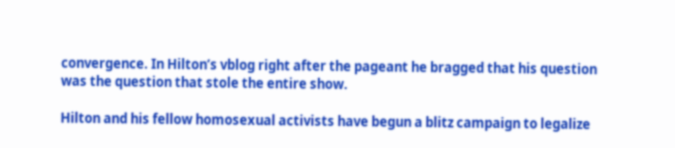convergence. In Hilton’s vblog right after the pageant he bragged that his question was the question that stole the entire show.

Hilton and his fellow homosexual activists have begun a blitz campaign to legalize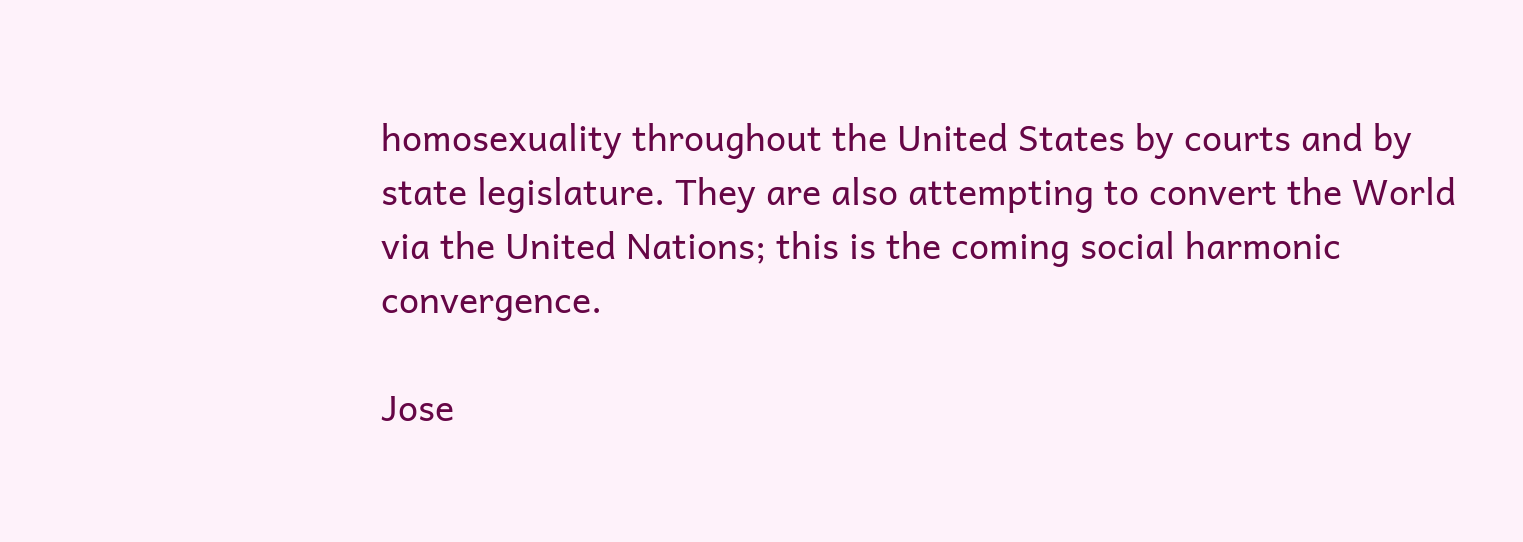homosexuality throughout the United States by courts and by state legislature. They are also attempting to convert the World via the United Nations; this is the coming social harmonic convergence.

Jose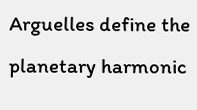Arguelles define the planetary harmonic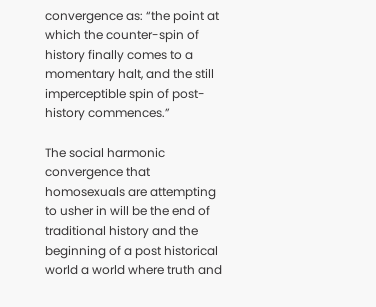convergence as: “the point at which the counter-spin of history finally comes to a momentary halt, and the still imperceptible spin of post-history commences.”

The social harmonic convergence that homosexuals are attempting to usher in will be the end of traditional history and the beginning of a post historical world a world where truth and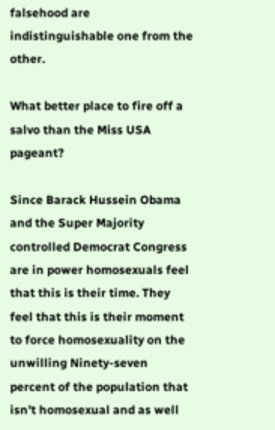falsehood are indistinguishable one from the other.

What better place to fire off a salvo than the Miss USA pageant?

Since Barack Hussein Obama and the Super Majority controlled Democrat Congress are in power homosexuals feel that this is their time. They feel that this is their moment to force homosexuality on the unwilling Ninety-seven percent of the population that isn’t homosexual and as well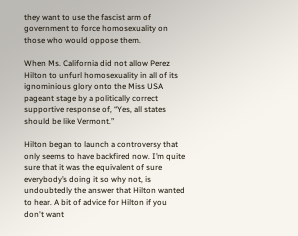they want to use the fascist arm of government to force homosexuality on those who would oppose them.

When Ms. California did not allow Perez Hilton to unfurl homosexuality in all of its ignominious glory onto the Miss USA pageant stage by a politically correct supportive response of, “Yes, all states should be like Vermont.”

Hilton began to launch a controversy that only seems to have backfired now. I’m quite sure that it was the equivalent of sure everybody’s doing it so why not, is undoubtedly the answer that Hilton wanted to hear. A bit of advice for Hilton if you don't want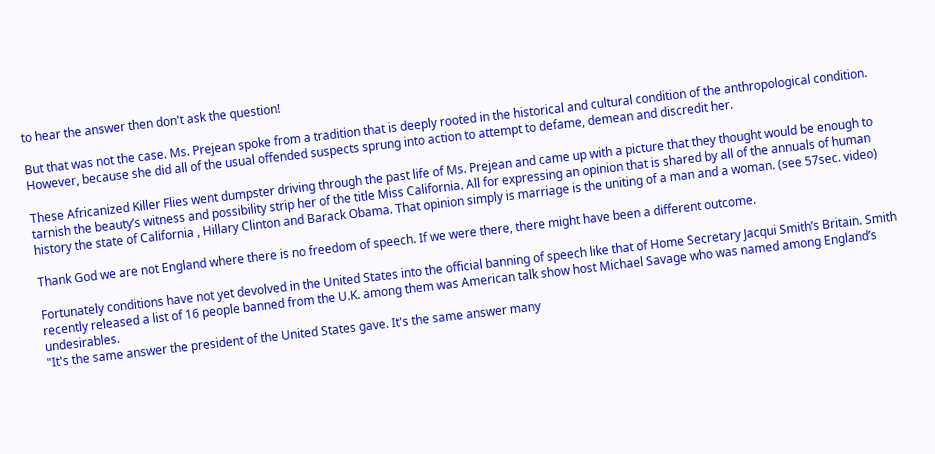to hear the answer then don't ask the question!

But that was not the case. Ms. Prejean spoke from a tradition that is deeply rooted in the historical and cultural condition of the anthropological condition. However, because she did all of the usual offended suspects sprung into action to attempt to defame, demean and discredit her.

These Africanized Killer Flies went dumpster driving through the past life of Ms. Prejean and came up with a picture that they thought would be enough to tarnish the beauty’s witness and possibility strip her of the title Miss California. All for expressing an opinion that is shared by all of the annuals of human history the state of California , Hillary Clinton and Barack Obama. That opinion simply is marriage is the uniting of a man and a woman. (see 57sec. video)

Thank God we are not England where there is no freedom of speech. If we were there, there might have been a different outcome.

Fortunately conditions have not yet devolved in the United States into the official banning of speech like that of Home Secretary Jacqui Smith’s Britain. Smith recently released a list of 16 people banned from the U.K. among them was American talk show host Michael Savage who was named among England’s undesirables.
"It's the same answer the president of the United States gave. It's the same answer many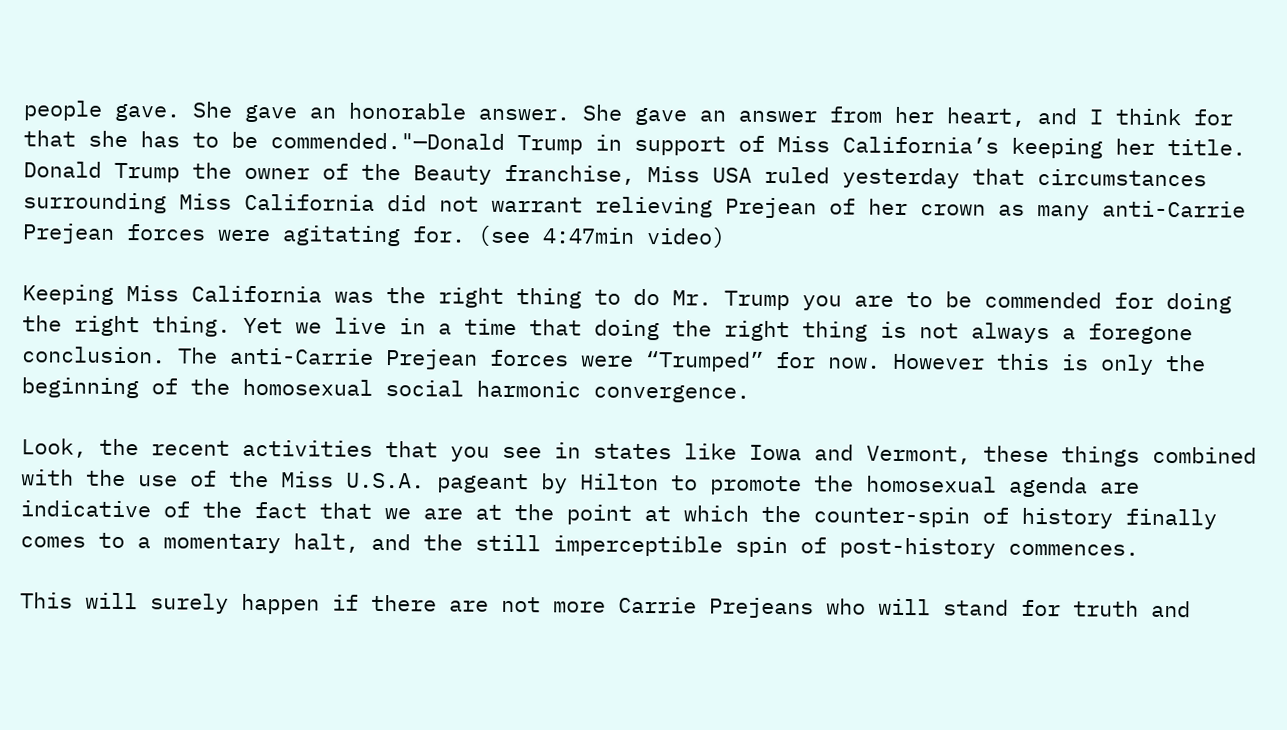people gave. She gave an honorable answer. She gave an answer from her heart, and I think for that she has to be commended."—Donald Trump in support of Miss California’s keeping her title.
Donald Trump the owner of the Beauty franchise, Miss USA ruled yesterday that circumstances surrounding Miss California did not warrant relieving Prejean of her crown as many anti-Carrie Prejean forces were agitating for. (see 4:47min video)

Keeping Miss California was the right thing to do Mr. Trump you are to be commended for doing the right thing. Yet we live in a time that doing the right thing is not always a foregone conclusion. The anti-Carrie Prejean forces were “Trumped” for now. However this is only the beginning of the homosexual social harmonic convergence.

Look, the recent activities that you see in states like Iowa and Vermont, these things combined with the use of the Miss U.S.A. pageant by Hilton to promote the homosexual agenda are indicative of the fact that we are at the point at which the counter-spin of history finally comes to a momentary halt, and the still imperceptible spin of post-history commences.

This will surely happen if there are not more Carrie Prejeans who will stand for truth and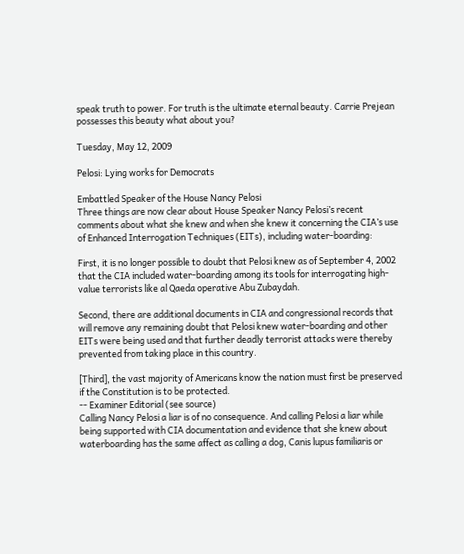speak truth to power. For truth is the ultimate eternal beauty. Carrie Prejean possesses this beauty what about you?

Tuesday, May 12, 2009

Pelosi: Lying works for Democrats

Embattled Speaker of the House Nancy Pelosi
Three things are now clear about House Speaker Nancy Pelosi’s recent comments about what she knew and when she knew it concerning the CIA’s use of Enhanced Interrogation Techniques (EITs), including water-boarding:

First, it is no longer possible to doubt that Pelosi knew as of September 4, 2002 that the CIA included water-boarding among its tools for interrogating high-value terrorists like al Qaeda operative Abu Zubaydah.

Second, there are additional documents in CIA and congressional records that will remove any remaining doubt that Pelosi knew water-boarding and other EITs were being used and that further deadly terrorist attacks were thereby prevented from taking place in this country.

[Third], the vast majority of Americans know the nation must first be preserved if the Constitution is to be protected.
-- Examiner Editorial (see source)
Calling Nancy Pelosi a liar is of no consequence. And calling Pelosi a liar while being supported with CIA documentation and evidence that she knew about waterboarding has the same affect as calling a dog, Canis lupus familiaris or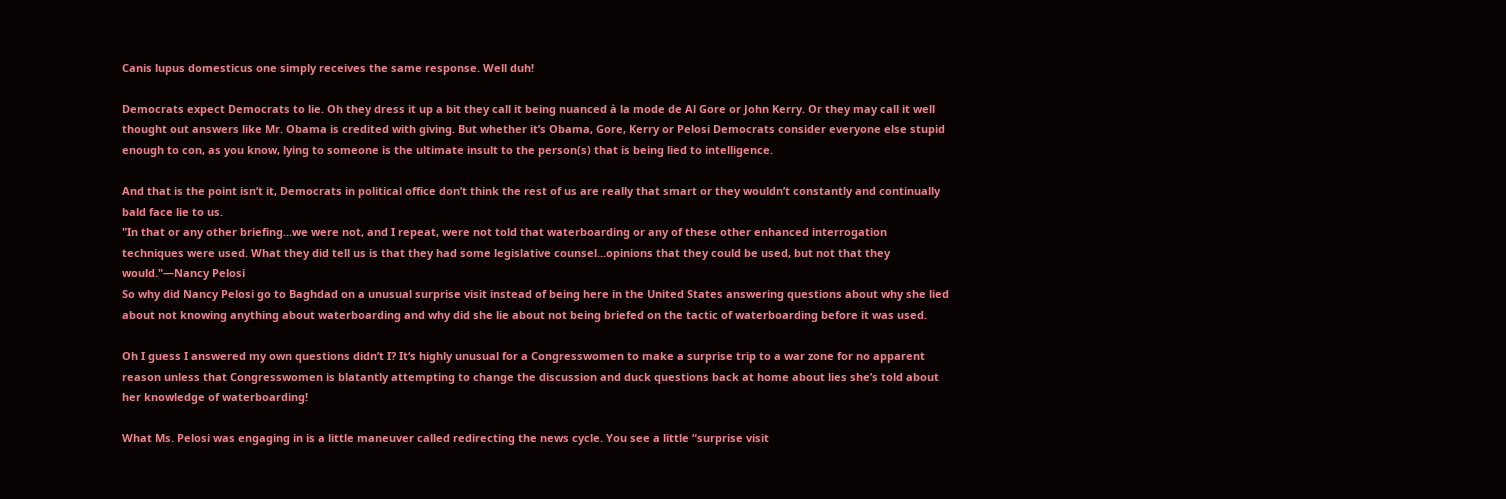Canis lupus domesticus one simply receives the same response. Well duh!

Democrats expect Democrats to lie. Oh they dress it up a bit they call it being nuanced à la mode de Al Gore or John Kerry. Or they may call it well thought out answers like Mr. Obama is credited with giving. But whether it’s Obama, Gore, Kerry or Pelosi Democrats consider everyone else stupid enough to con, as you know, lying to someone is the ultimate insult to the person(s) that is being lied to intelligence.

And that is the point isn’t it, Democrats in political office don’t think the rest of us are really that smart or they wouldn’t constantly and continually bald face lie to us.
"In that or any other briefing...we were not, and I repeat, were not told that waterboarding or any of these other enhanced interrogation techniques were used. What they did tell us is that they had some legislative counsel...opinions that they could be used, but not that they would."—Nancy Pelosi
So why did Nancy Pelosi go to Baghdad on a unusual surprise visit instead of being here in the United States answering questions about why she lied about not knowing anything about waterboarding and why did she lie about not being briefed on the tactic of waterboarding before it was used.

Oh I guess I answered my own questions didn’t I? It‘s highly unusual for a Congresswomen to make a surprise trip to a war zone for no apparent reason unless that Congresswomen is blatantly attempting to change the discussion and duck questions back at home about lies she’s told about her knowledge of waterboarding!

What Ms. Pelosi was engaging in is a little maneuver called redirecting the news cycle. You see a little “surprise visit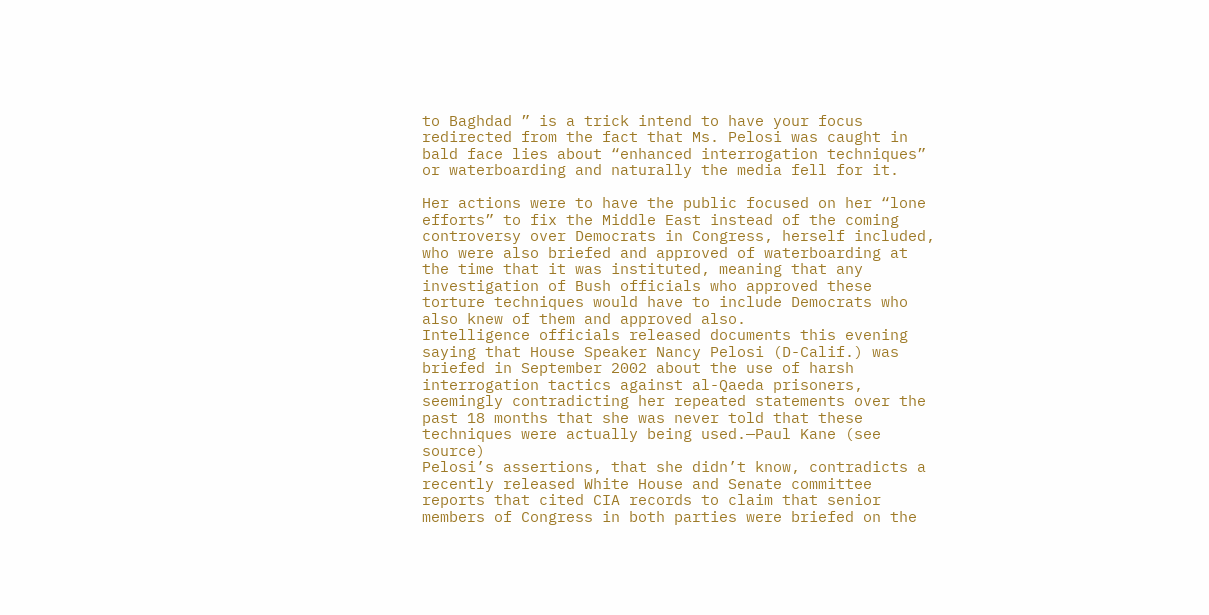to Baghdad ” is a trick intend to have your focus redirected from the fact that Ms. Pelosi was caught in bald face lies about “enhanced interrogation techniques” or waterboarding and naturally the media fell for it.

Her actions were to have the public focused on her “lone efforts” to fix the Middle East instead of the coming controversy over Democrats in Congress, herself included, who were also briefed and approved of waterboarding at the time that it was instituted, meaning that any investigation of Bush officials who approved these torture techniques would have to include Democrats who also knew of them and approved also.
Intelligence officials released documents this evening saying that House Speaker Nancy Pelosi (D-Calif.) was briefed in September 2002 about the use of harsh interrogation tactics against al-Qaeda prisoners, seemingly contradicting her repeated statements over the past 18 months that she was never told that these techniques were actually being used.—Paul Kane (see source)
Pelosi’s assertions, that she didn’t know, contradicts a recently released White House and Senate committee reports that cited CIA records to claim that senior members of Congress in both parties were briefed on the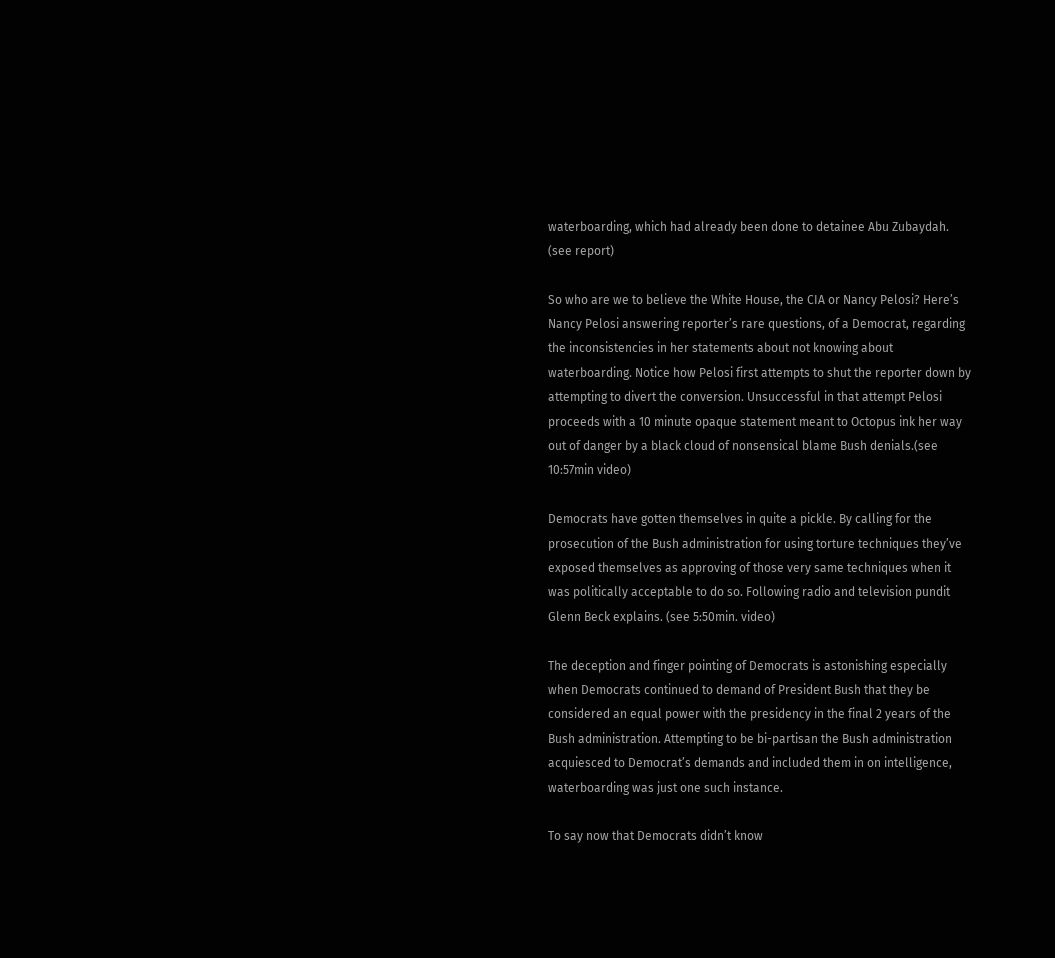waterboarding, which had already been done to detainee Abu Zubaydah. (see report)

So who are we to believe the White House, the CIA or Nancy Pelosi? Here’s Nancy Pelosi answering reporter’s rare questions, of a Democrat, regarding the inconsistencies in her statements about not knowing about waterboarding. Notice how Pelosi first attempts to shut the reporter down by attempting to divert the conversion. Unsuccessful in that attempt Pelosi proceeds with a 10 minute opaque statement meant to Octopus ink her way out of danger by a black cloud of nonsensical blame Bush denials.(see 10:57min video)

Democrats have gotten themselves in quite a pickle. By calling for the prosecution of the Bush administration for using torture techniques they’ve exposed themselves as approving of those very same techniques when it was politically acceptable to do so. Following radio and television pundit Glenn Beck explains. (see 5:50min. video)

The deception and finger pointing of Democrats is astonishing especially when Democrats continued to demand of President Bush that they be considered an equal power with the presidency in the final 2 years of the Bush administration. Attempting to be bi-partisan the Bush administration acquiesced to Democrat’s demands and included them in on intelligence, waterboarding was just one such instance.

To say now that Democrats didn’t know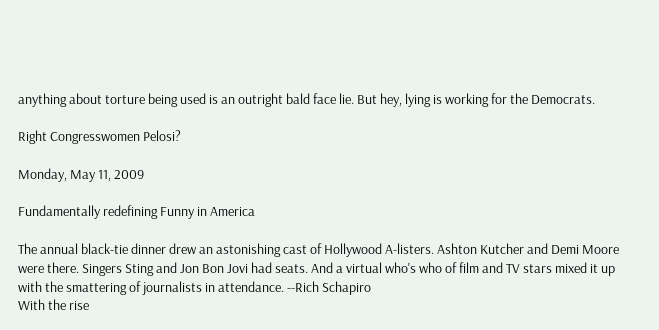anything about torture being used is an outright bald face lie. But hey, lying is working for the Democrats.

Right Congresswomen Pelosi?

Monday, May 11, 2009

Fundamentally redefining Funny in America

The annual black-tie dinner drew an astonishing cast of Hollywood A-listers. Ashton Kutcher and Demi Moore were there. Singers Sting and Jon Bon Jovi had seats. And a virtual who's who of film and TV stars mixed it up with the smattering of journalists in attendance. --Rich Schapiro
With the rise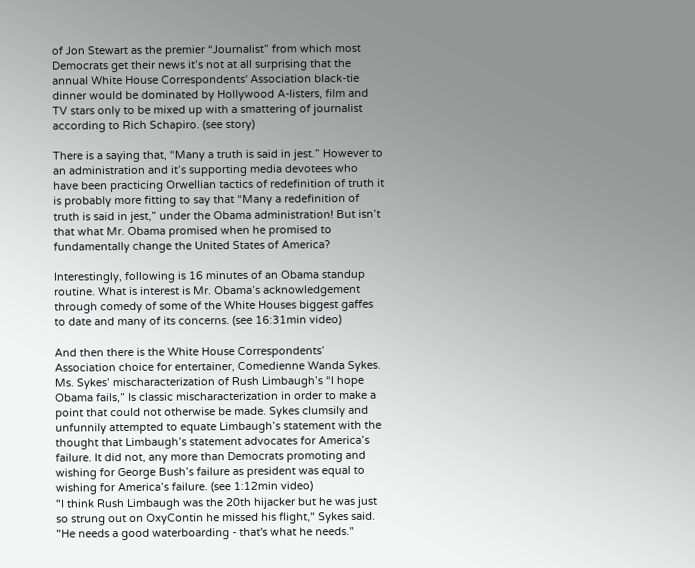of Jon Stewart as the premier “Journalist” from which most Democrats get their news it’s not at all surprising that the annual White House Correspondents' Association black-tie dinner would be dominated by Hollywood A-listers, film and TV stars only to be mixed up with a smattering of journalist according to Rich Schapiro. (see story)

There is a saying that, “Many a truth is said in jest.” However to an administration and it’s supporting media devotees who have been practicing Orwellian tactics of redefinition of truth it is probably more fitting to say that “Many a redefinition of truth is said in jest,” under the Obama administration! But isn’t that what Mr. Obama promised when he promised to fundamentally change the United States of America?

Interestingly, following is 16 minutes of an Obama standup routine. What is interest is Mr. Obama’s acknowledgement through comedy of some of the White Houses biggest gaffes to date and many of its concerns. (see 16:31min video)

And then there is the White House Correspondents’ Association choice for entertainer, Comedienne Wanda Sykes. Ms. Sykes’ mischaracterization of Rush Limbaugh’s “I hope Obama fails,” Is classic mischaracterization in order to make a point that could not otherwise be made. Sykes clumsily and unfunnily attempted to equate Limbaugh’s statement with the thought that Limbaugh’s statement advocates for America’s failure. It did not, any more than Democrats promoting and wishing for George Bush’s failure as president was equal to wishing for America’s failure. (see 1:12min video)
"I think Rush Limbaugh was the 20th hijacker but he was just so strung out on OxyContin he missed his flight," Sykes said. "He needs a good waterboarding - that's what he needs."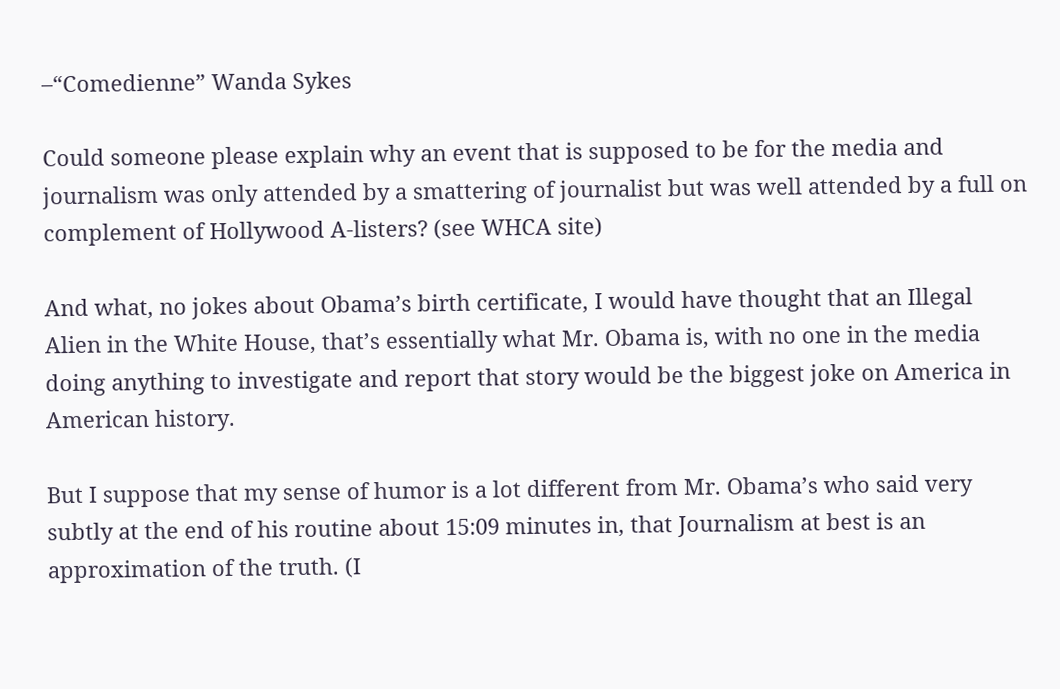–“Comedienne” Wanda Sykes

Could someone please explain why an event that is supposed to be for the media and journalism was only attended by a smattering of journalist but was well attended by a full on complement of Hollywood A-listers? (see WHCA site)

And what, no jokes about Obama’s birth certificate, I would have thought that an Illegal Alien in the White House, that’s essentially what Mr. Obama is, with no one in the media doing anything to investigate and report that story would be the biggest joke on America in American history.

But I suppose that my sense of humor is a lot different from Mr. Obama’s who said very subtly at the end of his routine about 15:09 minutes in, that Journalism at best is an approximation of the truth. (I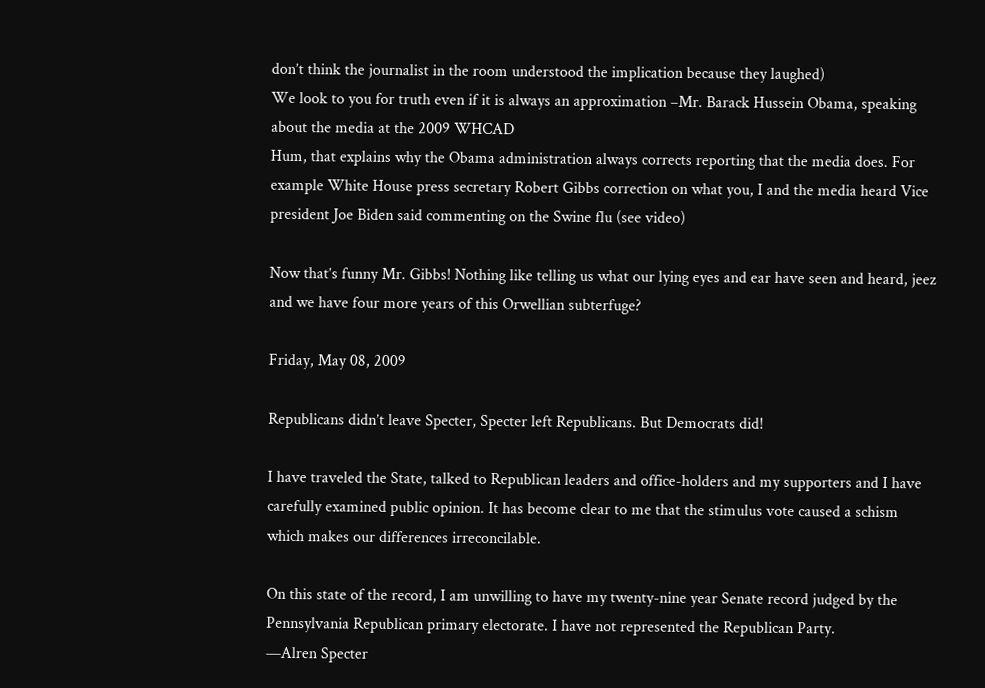don’t think the journalist in the room understood the implication because they laughed)
We look to you for truth even if it is always an approximation –Mr. Barack Hussein Obama, speaking about the media at the 2009 WHCAD
Hum, that explains why the Obama administration always corrects reporting that the media does. For example White House press secretary Robert Gibbs correction on what you, I and the media heard Vice president Joe Biden said commenting on the Swine flu (see video)

Now that’s funny Mr. Gibbs! Nothing like telling us what our lying eyes and ear have seen and heard, jeez and we have four more years of this Orwellian subterfuge?

Friday, May 08, 2009

Republicans didn’t leave Specter, Specter left Republicans. But Democrats did!

I have traveled the State, talked to Republican leaders and office-holders and my supporters and I have carefully examined public opinion. It has become clear to me that the stimulus vote caused a schism which makes our differences irreconcilable.

On this state of the record, I am unwilling to have my twenty-nine year Senate record judged by the Pennsylvania Republican primary electorate. I have not represented the Republican Party.
—Alren Specter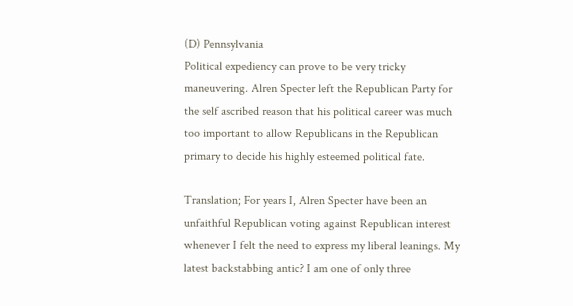(D) Pennsylvania
Political expediency can prove to be very tricky maneuvering. Alren Specter left the Republican Party for the self ascribed reason that his political career was much too important to allow Republicans in the Republican primary to decide his highly esteemed political fate.

Translation; For years I, Alren Specter have been an unfaithful Republican voting against Republican interest whenever I felt the need to express my liberal leanings. My latest backstabbing antic? I am one of only three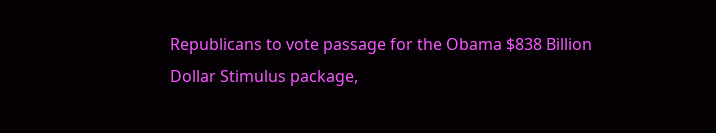Republicans to vote passage for the Obama $838 Billion Dollar Stimulus package,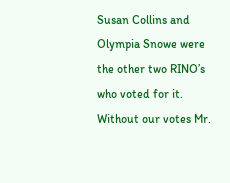Susan Collins and Olympia Snowe were the other two RINO’s who voted for it. Without our votes Mr.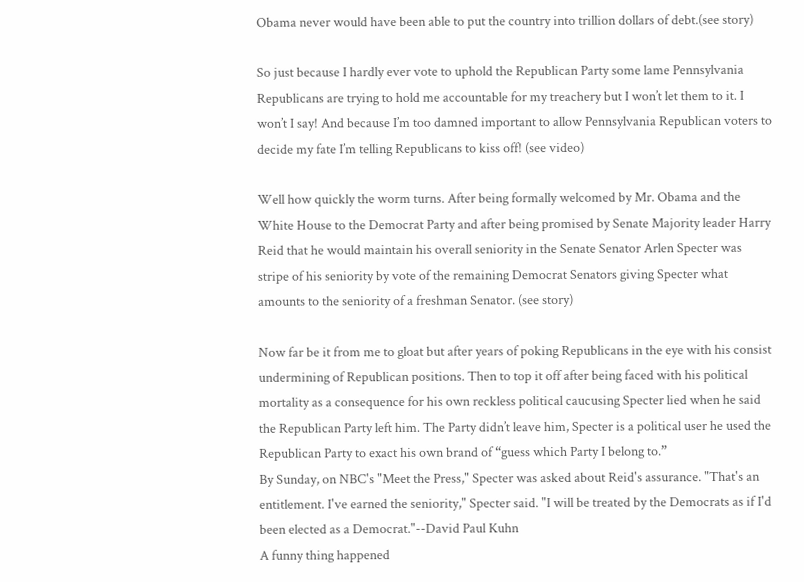Obama never would have been able to put the country into trillion dollars of debt.(see story)

So just because I hardly ever vote to uphold the Republican Party some lame Pennsylvania Republicans are trying to hold me accountable for my treachery but I won’t let them to it. I won’t I say! And because I’m too damned important to allow Pennsylvania Republican voters to decide my fate I’m telling Republicans to kiss off! (see video)

Well how quickly the worm turns. After being formally welcomed by Mr. Obama and the White House to the Democrat Party and after being promised by Senate Majority leader Harry Reid that he would maintain his overall seniority in the Senate Senator Arlen Specter was stripe of his seniority by vote of the remaining Democrat Senators giving Specter what amounts to the seniority of a freshman Senator. (see story)

Now far be it from me to gloat but after years of poking Republicans in the eye with his consist undermining of Republican positions. Then to top it off after being faced with his political mortality as a consequence for his own reckless political caucusing Specter lied when he said the Republican Party left him. The Party didn’t leave him, Specter is a political user he used the Republican Party to exact his own brand of “guess which Party I belong to.”
By Sunday, on NBC's "Meet the Press," Specter was asked about Reid's assurance. "That's an entitlement. I've earned the seniority," Specter said. "I will be treated by the Democrats as if I'd been elected as a Democrat."--David Paul Kuhn
A funny thing happened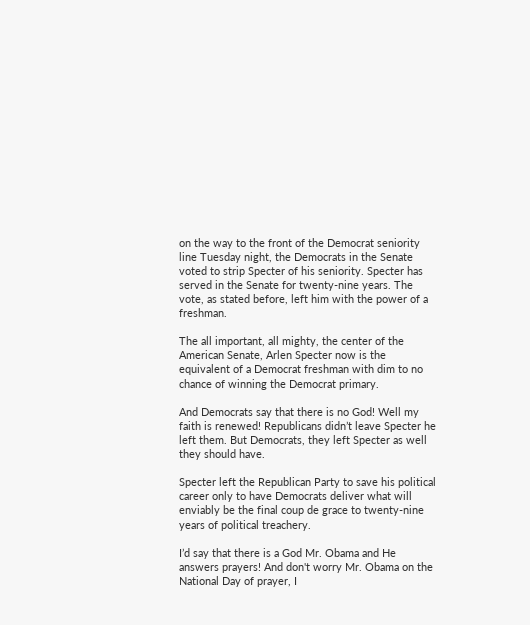on the way to the front of the Democrat seniority line Tuesday night, the Democrats in the Senate voted to strip Specter of his seniority. Specter has served in the Senate for twenty-nine years. The vote, as stated before, left him with the power of a freshman.

The all important, all mighty, the center of the American Senate, Arlen Specter now is the equivalent of a Democrat freshman with dim to no chance of winning the Democrat primary.

And Democrats say that there is no God! Well my faith is renewed! Republicans didn’t leave Specter he left them. But Democrats, they left Specter as well they should have.

Specter left the Republican Party to save his political career only to have Democrats deliver what will enviably be the final coup de grace to twenty-nine years of political treachery.

I’d say that there is a God Mr. Obama and He answers prayers! And don't worry Mr. Obama on the National Day of prayer, I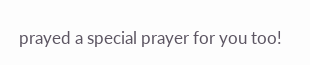prayed a special prayer for you too!